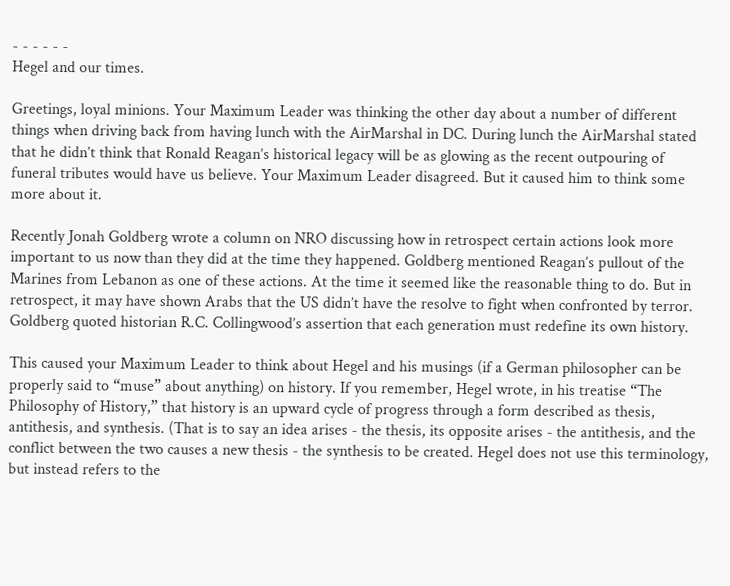- - - - - -
Hegel and our times.

Greetings, loyal minions. Your Maximum Leader was thinking the other day about a number of different things when driving back from having lunch with the AirMarshal in DC. During lunch the AirMarshal stated that he didn’t think that Ronald Reagan’s historical legacy will be as glowing as the recent outpouring of funeral tributes would have us believe. Your Maximum Leader disagreed. But it caused him to think some more about it.

Recently Jonah Goldberg wrote a column on NRO discussing how in retrospect certain actions look more important to us now than they did at the time they happened. Goldberg mentioned Reagan’s pullout of the Marines from Lebanon as one of these actions. At the time it seemed like the reasonable thing to do. But in retrospect, it may have shown Arabs that the US didn’t have the resolve to fight when confronted by terror. Goldberg quoted historian R.C. Collingwood’s assertion that each generation must redefine its own history.

This caused your Maximum Leader to think about Hegel and his musings (if a German philosopher can be properly said to “muse” about anything) on history. If you remember, Hegel wrote, in his treatise “The Philosophy of History,” that history is an upward cycle of progress through a form described as thesis, antithesis, and synthesis. (That is to say an idea arises - the thesis, its opposite arises - the antithesis, and the conflict between the two causes a new thesis - the synthesis to be created. Hegel does not use this terminology, but instead refers to the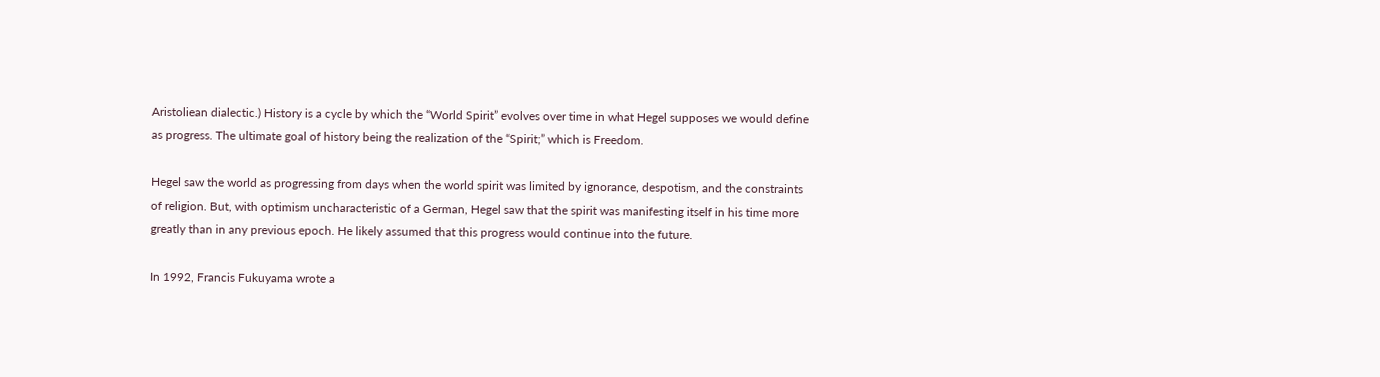Aristoliean dialectic.) History is a cycle by which the “World Spirit” evolves over time in what Hegel supposes we would define as progress. The ultimate goal of history being the realization of the “Spirit;” which is Freedom.

Hegel saw the world as progressing from days when the world spirit was limited by ignorance, despotism, and the constraints of religion. But, with optimism uncharacteristic of a German, Hegel saw that the spirit was manifesting itself in his time more greatly than in any previous epoch. He likely assumed that this progress would continue into the future.

In 1992, Francis Fukuyama wrote a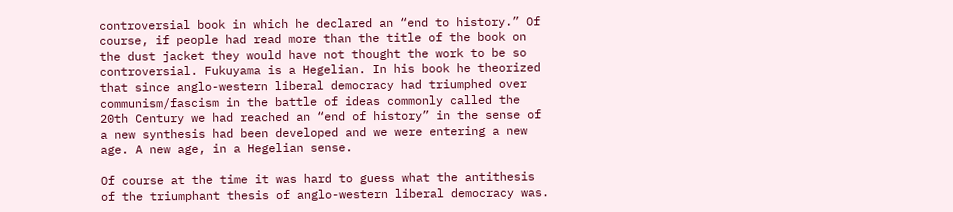controversial book in which he declared an “end to history.” Of course, if people had read more than the title of the book on the dust jacket they would have not thought the work to be so controversial. Fukuyama is a Hegelian. In his book he theorized that since anglo-western liberal democracy had triumphed over communism/fascism in the battle of ideas commonly called the 20th Century we had reached an “end of history” in the sense of a new synthesis had been developed and we were entering a new age. A new age, in a Hegelian sense.

Of course at the time it was hard to guess what the antithesis of the triumphant thesis of anglo-western liberal democracy was.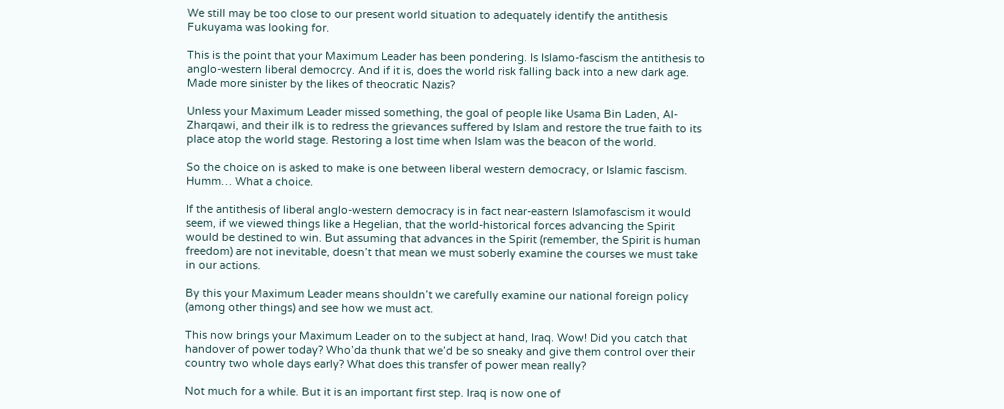We still may be too close to our present world situation to adequately identify the antithesis Fukuyama was looking for.

This is the point that your Maximum Leader has been pondering. Is Islamo-fascism the antithesis to anglo-western liberal democrcy. And if it is, does the world risk falling back into a new dark age. Made more sinister by the likes of theocratic Nazis?

Unless your Maximum Leader missed something, the goal of people like Usama Bin Laden, Al-Zharqawi, and their ilk is to redress the grievances suffered by Islam and restore the true faith to its place atop the world stage. Restoring a lost time when Islam was the beacon of the world.

So the choice on is asked to make is one between liberal western democracy, or Islamic fascism. Humm… What a choice.

If the antithesis of liberal anglo-western democracy is in fact near-eastern Islamofascism it would seem, if we viewed things like a Hegelian, that the world-historical forces advancing the Spirit would be destined to win. But assuming that advances in the Spirit (remember, the Spirit is human freedom) are not inevitable, doesn’t that mean we must soberly examine the courses we must take in our actions.

By this your Maximum Leader means shouldn’t we carefully examine our national foreign policy (among other things) and see how we must act.

This now brings your Maximum Leader on to the subject at hand, Iraq. Wow! Did you catch that handover of power today? Who’da thunk that we’d be so sneaky and give them control over their country two whole days early? What does this transfer of power mean really?

Not much for a while. But it is an important first step. Iraq is now one of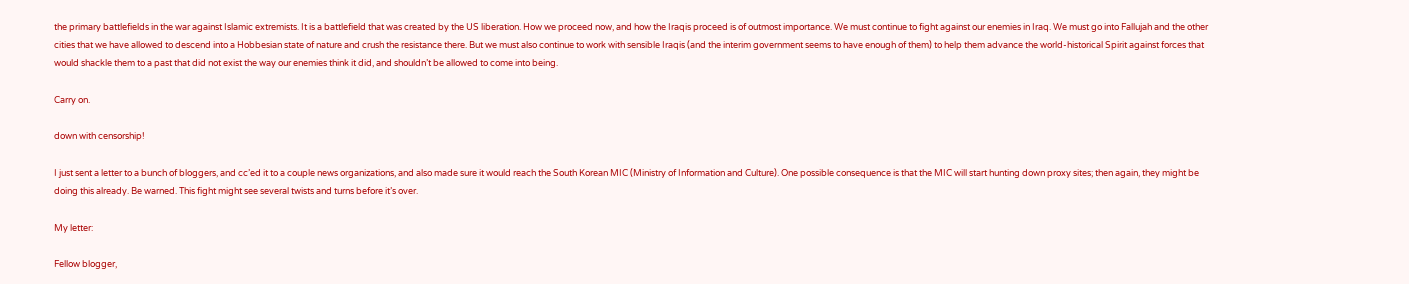the primary battlefields in the war against Islamic extremists. It is a battlefield that was created by the US liberation. How we proceed now, and how the Iraqis proceed is of outmost importance. We must continue to fight against our enemies in Iraq. We must go into Fallujah and the other cities that we have allowed to descend into a Hobbesian state of nature and crush the resistance there. But we must also continue to work with sensible Iraqis (and the interim government seems to have enough of them) to help them advance the world-historical Spirit against forces that would shackle them to a past that did not exist the way our enemies think it did, and shouldn’t be allowed to come into being.

Carry on.

down with censorship!

I just sent a letter to a bunch of bloggers, and cc’ed it to a couple news organizations, and also made sure it would reach the South Korean MIC (Ministry of Information and Culture). One possible consequence is that the MIC will start hunting down proxy sites; then again, they might be doing this already. Be warned. This fight might see several twists and turns before it’s over.

My letter:

Fellow blogger,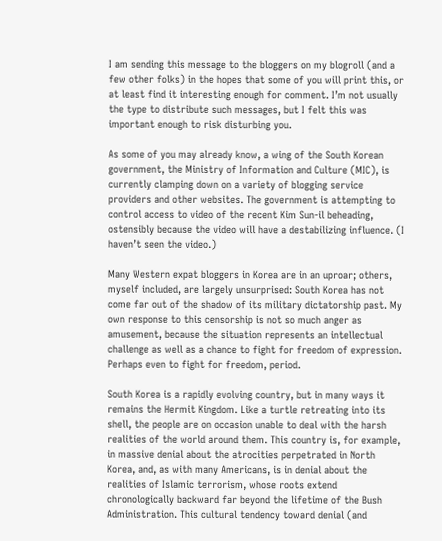I am sending this message to the bloggers on my blogroll (and a few other folks) in the hopes that some of you will print this, or at least find it interesting enough for comment. I’m not usually the type to distribute such messages, but I felt this was important enough to risk disturbing you.

As some of you may already know, a wing of the South Korean government, the Ministry of Information and Culture (MIC), is currently clamping down on a variety of blogging service providers and other websites. The government is attempting to control access to video of the recent Kim Sun-il beheading, ostensibly because the video will have a destabilizing influence. (I haven’t seen the video.)

Many Western expat bloggers in Korea are in an uproar; others, myself included, are largely unsurprised: South Korea has not come far out of the shadow of its military dictatorship past. My own response to this censorship is not so much anger as amusement, because the situation represents an intellectual challenge as well as a chance to fight for freedom of expression. Perhaps even to fight for freedom, period.

South Korea is a rapidly evolving country, but in many ways it remains the Hermit Kingdom. Like a turtle retreating into its shell, the people are on occasion unable to deal with the harsh realities of the world around them. This country is, for example, in massive denial about the atrocities perpetrated in North Korea, and, as with many Americans, is in denial about the realities of Islamic terrorism, whose roots extend chronologically backward far beyond the lifetime of the Bush Administration. This cultural tendency toward denial (and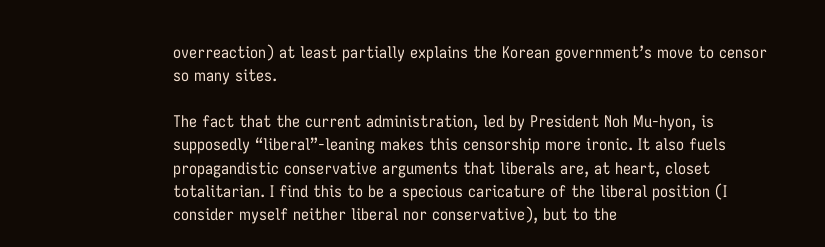overreaction) at least partially explains the Korean government’s move to censor so many sites.

The fact that the current administration, led by President Noh Mu-hyon, is supposedly “liberal”-leaning makes this censorship more ironic. It also fuels propagandistic conservative arguments that liberals are, at heart, closet totalitarian. I find this to be a specious caricature of the liberal position (I consider myself neither liberal nor conservative), but to the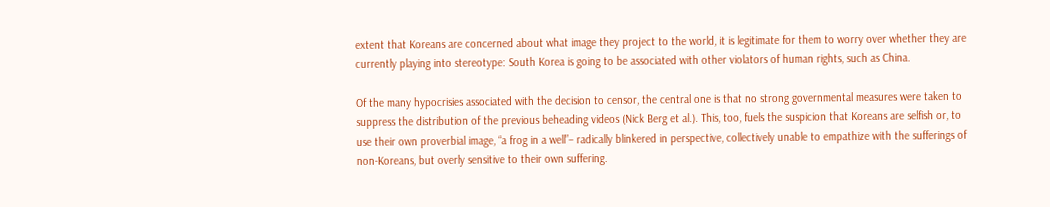extent that Koreans are concerned about what image they project to the world, it is legitimate for them to worry over whether they are currently playing into stereotype: South Korea is going to be associated with other violators of human rights, such as China.

Of the many hypocrisies associated with the decision to censor, the central one is that no strong governmental measures were taken to suppress the distribution of the previous beheading videos (Nick Berg et al.). This, too, fuels the suspicion that Koreans are selfish or, to use their own proverbial image, “a frog in a well”– radically blinkered in perspective, collectively unable to empathize with the sufferings of non-Koreans, but overly sensitive to their own suffering.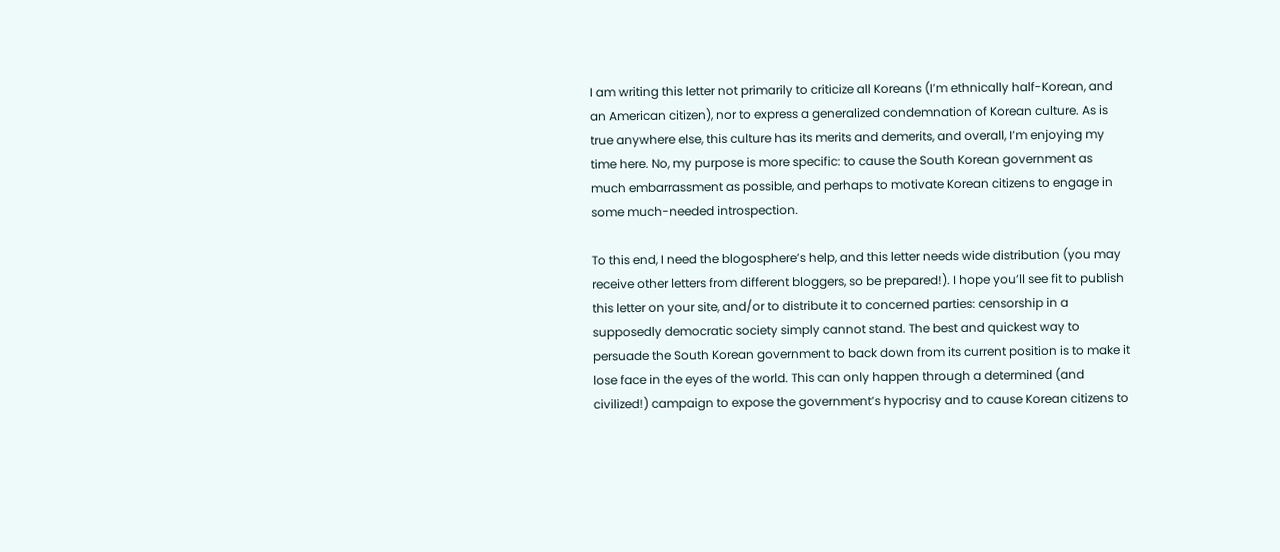I am writing this letter not primarily to criticize all Koreans (I’m ethnically half-Korean, and an American citizen), nor to express a generalized condemnation of Korean culture. As is true anywhere else, this culture has its merits and demerits, and overall, I’m enjoying my time here. No, my purpose is more specific: to cause the South Korean government as much embarrassment as possible, and perhaps to motivate Korean citizens to engage in some much-needed introspection.

To this end, I need the blogosphere’s help, and this letter needs wide distribution (you may receive other letters from different bloggers, so be prepared!). I hope you’ll see fit to publish this letter on your site, and/or to distribute it to concerned parties: censorship in a supposedly democratic society simply cannot stand. The best and quickest way to persuade the South Korean government to back down from its current position is to make it lose face in the eyes of the world. This can only happen through a determined (and civilized!) campaign to expose the government’s hypocrisy and to cause Korean citizens to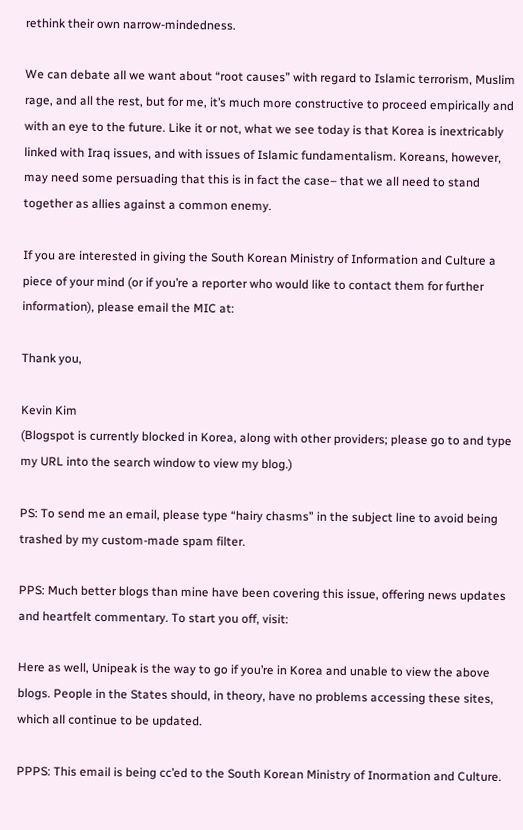rethink their own narrow-mindedness.

We can debate all we want about “root causes” with regard to Islamic terrorism, Muslim rage, and all the rest, but for me, it’s much more constructive to proceed empirically and with an eye to the future. Like it or not, what we see today is that Korea is inextricably linked with Iraq issues, and with issues of Islamic fundamentalism. Koreans, however, may need some persuading that this is in fact the case– that we all need to stand together as allies against a common enemy.

If you are interested in giving the South Korean Ministry of Information and Culture a piece of your mind (or if you’re a reporter who would like to contact them for further information), please email the MIC at:

Thank you,

Kevin Kim
(Blogspot is currently blocked in Korea, along with other providers; please go to and type my URL into the search window to view my blog.)

PS: To send me an email, please type “hairy chasms” in the subject line to avoid being trashed by my custom-made spam filter.

PPS: Much better blogs than mine have been covering this issue, offering news updates and heartfelt commentary. To start you off, visit:

Here as well, Unipeak is the way to go if you’re in Korea and unable to view the above blogs. People in the States should, in theory, have no problems accessing these sites, which all continue to be updated.

PPPS: This email is being cc’ed to the South Korean Ministry of Inormation and Culture.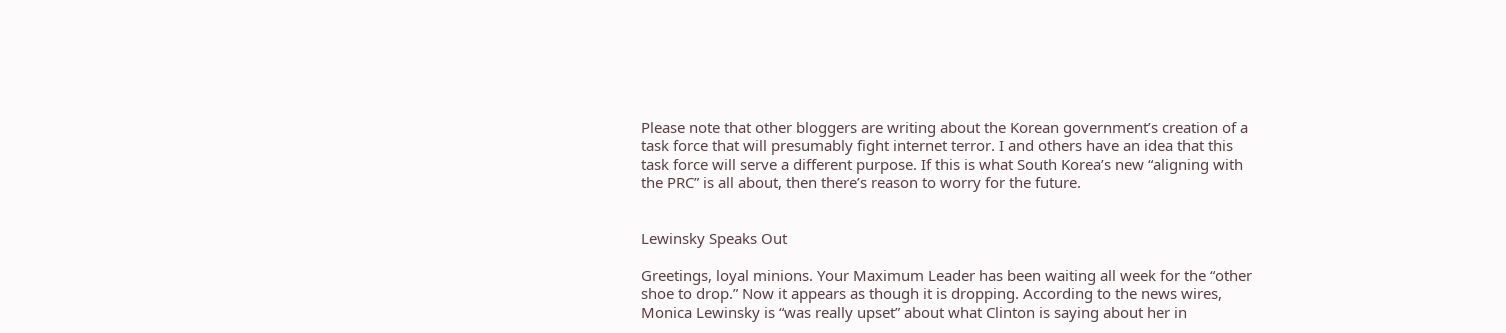Please note that other bloggers are writing about the Korean government’s creation of a task force that will presumably fight internet terror. I and others have an idea that this task force will serve a different purpose. If this is what South Korea’s new “aligning with the PRC” is all about, then there’s reason to worry for the future.


Lewinsky Speaks Out

Greetings, loyal minions. Your Maximum Leader has been waiting all week for the “other shoe to drop.” Now it appears as though it is dropping. According to the news wires, Monica Lewinsky is “was really upset” about what Clinton is saying about her in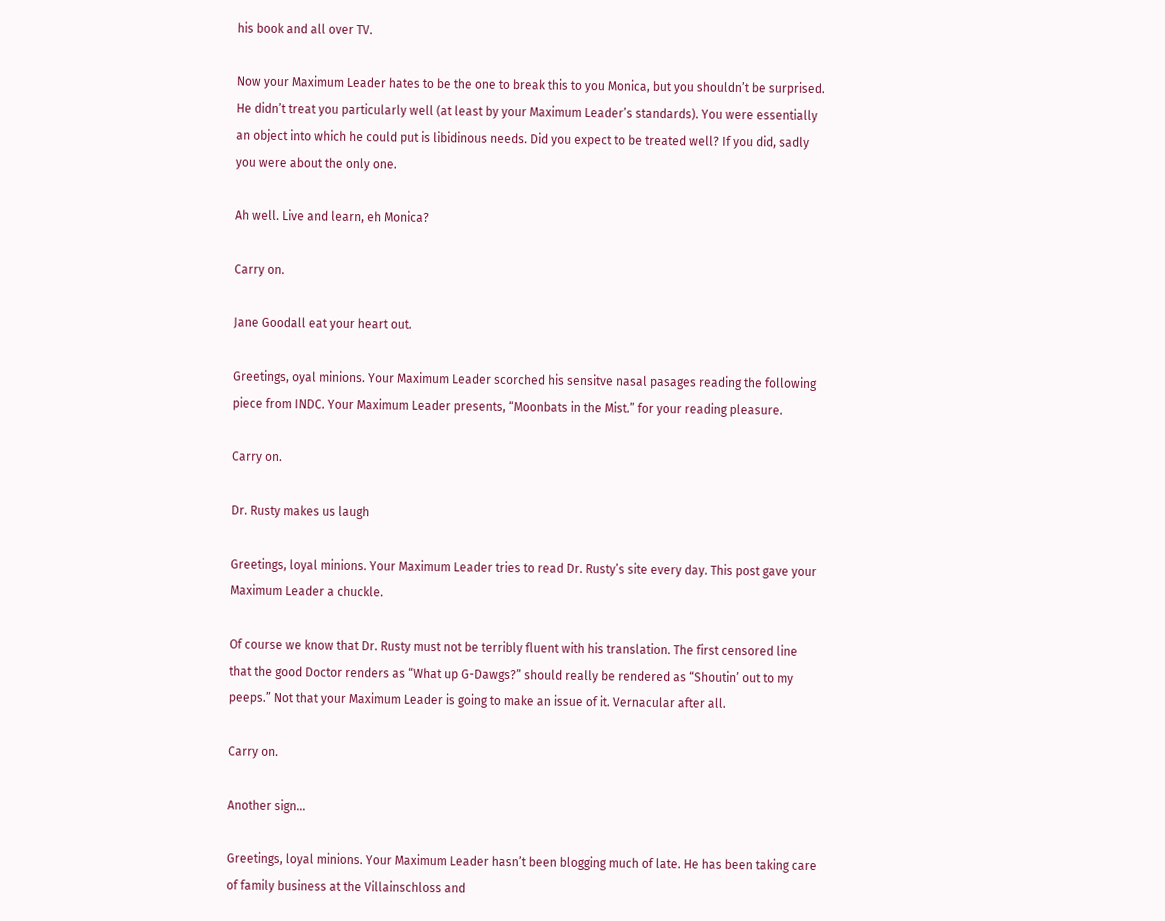his book and all over TV.

Now your Maximum Leader hates to be the one to break this to you Monica, but you shouldn’t be surprised. He didn’t treat you particularly well (at least by your Maximum Leader’s standards). You were essentially an object into which he could put is libidinous needs. Did you expect to be treated well? If you did, sadly you were about the only one.

Ah well. Live and learn, eh Monica?

Carry on.

Jane Goodall eat your heart out.

Greetings, oyal minions. Your Maximum Leader scorched his sensitve nasal pasages reading the following piece from INDC. Your Maximum Leader presents, “Moonbats in the Mist.” for your reading pleasure.

Carry on.

Dr. Rusty makes us laugh

Greetings, loyal minions. Your Maximum Leader tries to read Dr. Rusty’s site every day. This post gave your Maximum Leader a chuckle.

Of course we know that Dr. Rusty must not be terribly fluent with his translation. The first censored line that the good Doctor renders as “What up G-Dawgs?” should really be rendered as “Shoutin’ out to my peeps.” Not that your Maximum Leader is going to make an issue of it. Vernacular after all.

Carry on.

Another sign…

Greetings, loyal minions. Your Maximum Leader hasn’t been blogging much of late. He has been taking care of family business at the Villainschloss and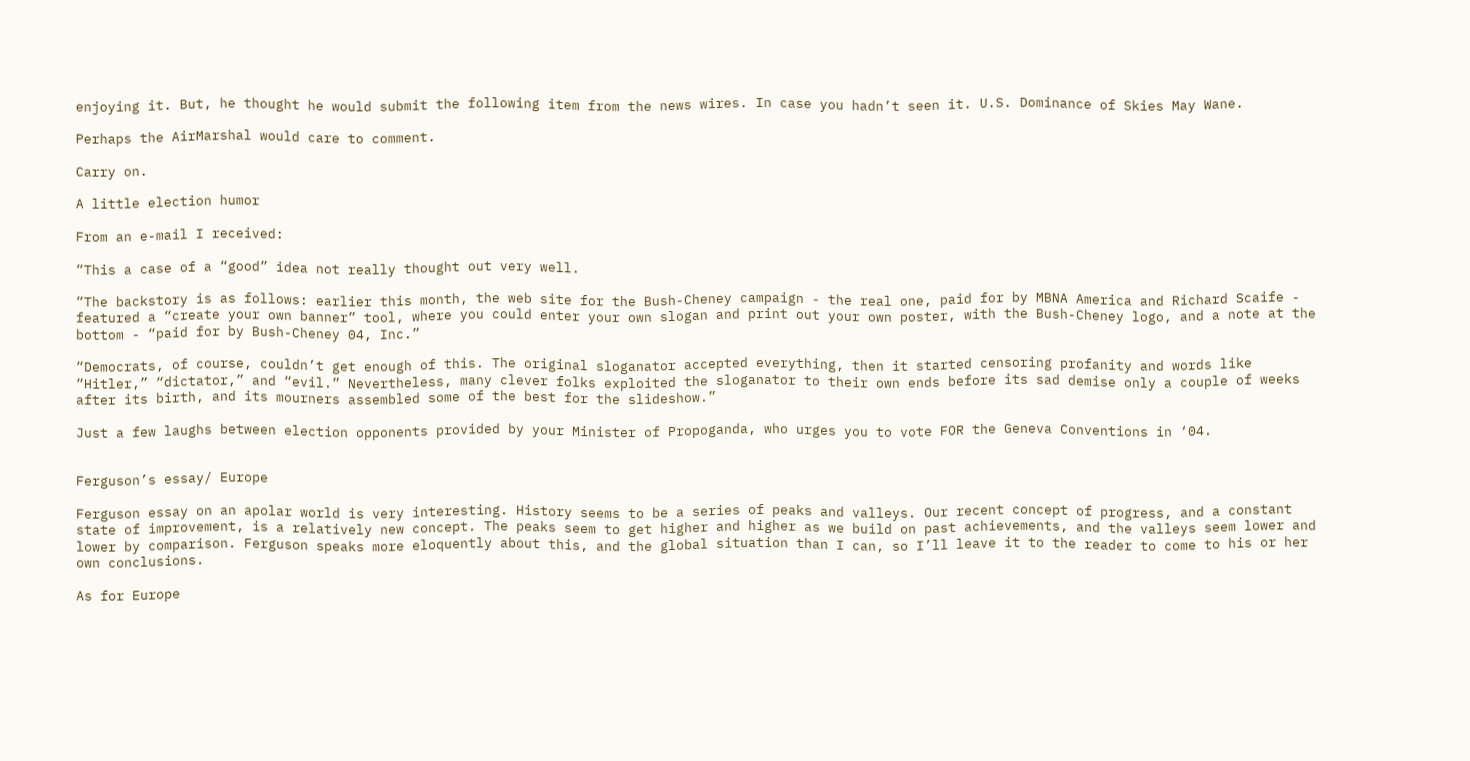enjoying it. But, he thought he would submit the following item from the news wires. In case you hadn’t seen it. U.S. Dominance of Skies May Wane.

Perhaps the AirMarshal would care to comment.

Carry on.

A little election humor

From an e-mail I received:

“This a case of a “good” idea not really thought out very well.

“The backstory is as follows: earlier this month, the web site for the Bush-Cheney campaign - the real one, paid for by MBNA America and Richard Scaife - featured a “create your own banner” tool, where you could enter your own slogan and print out your own poster, with the Bush-Cheney logo, and a note at the bottom - “paid for by Bush-Cheney 04, Inc.”

“Democrats, of course, couldn’t get enough of this. The original sloganator accepted everything, then it started censoring profanity and words like “Hitler,” “dictator,” and “evil.” Nevertheless, many clever folks exploited the sloganator to their own ends before its sad demise only a couple of weeks after its birth, and its mourners assembled some of the best for the slideshow.”

Just a few laughs between election opponents provided by your Minister of Propoganda, who urges you to vote FOR the Geneva Conventions in ‘04.


Ferguson’s essay/ Europe

Ferguson essay on an apolar world is very interesting. History seems to be a series of peaks and valleys. Our recent concept of progress, and a constant state of improvement, is a relatively new concept. The peaks seem to get higher and higher as we build on past achievements, and the valleys seem lower and lower by comparison. Ferguson speaks more eloquently about this, and the global situation than I can, so I’ll leave it to the reader to come to his or her own conclusions.

As for Europe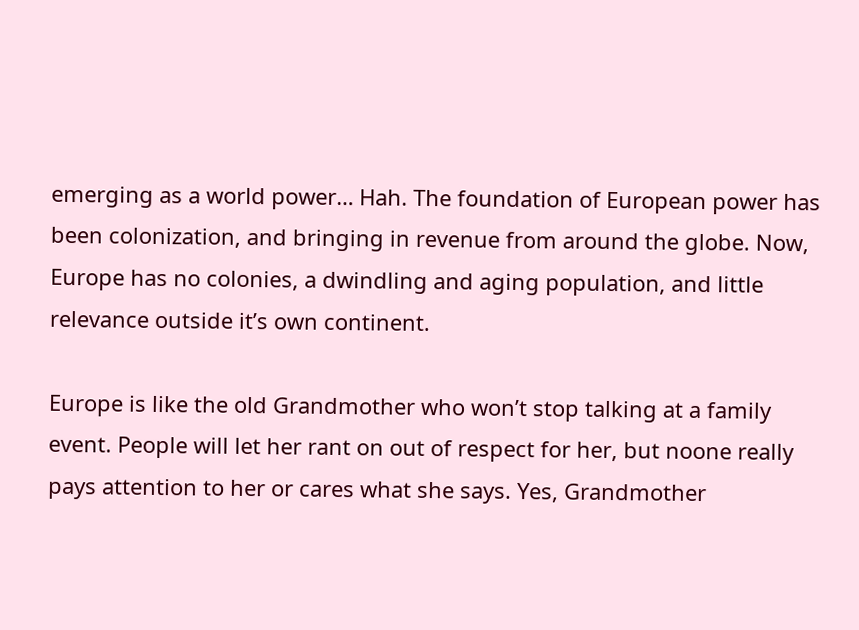emerging as a world power… Hah. The foundation of European power has been colonization, and bringing in revenue from around the globe. Now, Europe has no colonies, a dwindling and aging population, and little relevance outside it’s own continent.

Europe is like the old Grandmother who won’t stop talking at a family event. People will let her rant on out of respect for her, but noone really pays attention to her or cares what she says. Yes, Grandmother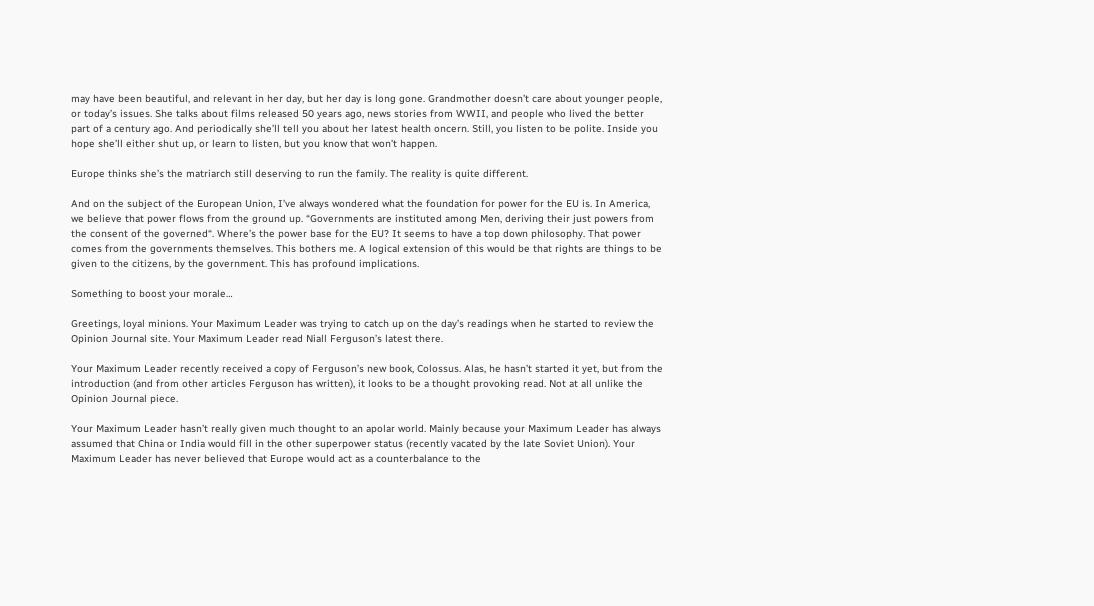may have been beautiful, and relevant in her day, but her day is long gone. Grandmother doesn’t care about younger people, or today’s issues. She talks about films released 50 years ago, news stories from WWII, and people who lived the better part of a century ago. And periodically she’ll tell you about her latest health oncern. Still, you listen to be polite. Inside you hope she’ll either shut up, or learn to listen, but you know that won’t happen.

Europe thinks she’s the matriarch still deserving to run the family. The reality is quite different.

And on the subject of the European Union, I’ve always wondered what the foundation for power for the EU is. In America, we believe that power flows from the ground up. “Governments are instituted among Men, deriving their just powers from the consent of the governed“. Where’s the power base for the EU? It seems to have a top down philosophy. That power comes from the governments themselves. This bothers me. A logical extension of this would be that rights are things to be given to the citizens, by the government. This has profound implications.

Something to boost your morale…

Greetings, loyal minions. Your Maximum Leader was trying to catch up on the day’s readings when he started to review the Opinion Journal site. Your Maximum Leader read Niall Ferguson’s latest there.

Your Maximum Leader recently received a copy of Ferguson’s new book, Colossus. Alas, he hasn’t started it yet, but from the introduction (and from other articles Ferguson has written), it looks to be a thought provoking read. Not at all unlike the Opinion Journal piece.

Your Maximum Leader hasn’t really given much thought to an apolar world. Mainly because your Maximum Leader has always assumed that China or India would fill in the other superpower status (recently vacated by the late Soviet Union). Your Maximum Leader has never believed that Europe would act as a counterbalance to the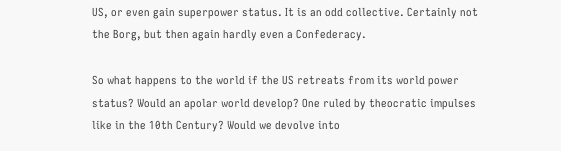US, or even gain superpower status. It is an odd collective. Certainly not the Borg, but then again hardly even a Confederacy.

So what happens to the world if the US retreats from its world power status? Would an apolar world develop? One ruled by theocratic impulses like in the 10th Century? Would we devolve into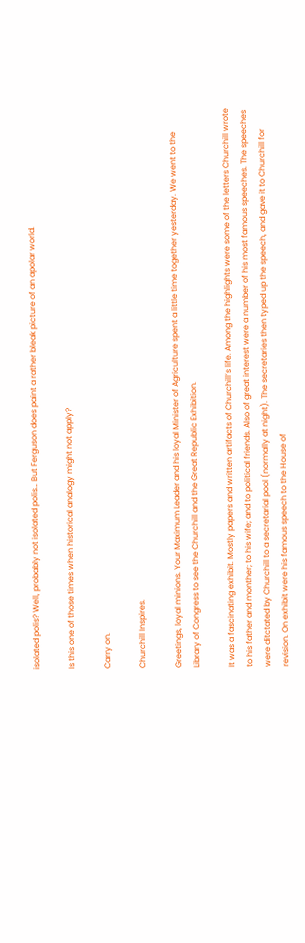isolated polis? Well, probably not isolated polis… But Ferguson does paint a rather bleak picture of an apolar world.

Is this one of those times when historical analogy might not apply?

Carry on.

Churchill Inspires.

Greetings, loyal minions. Your Maximum Leader and his loyal Minister of Agriculture spent a little time together yesterday. We went to the Library of Congress to see the Churchill and the Great Republic Exhibition.

It was a fascinating exhibit. Mostly papers and written artifacts of Churchill’s life. Among the highlights were some of the letters Churchill wrote to his father and monther; to his wife; and to political friends. Also of great interest were a number of his most famous speeches. The speeches were ditctated by Churchill to a secretarial pool (normally at night). The secretaries then typed up the speech, and gave it to Churchill for revision. On exhibit were his famous speech to the House of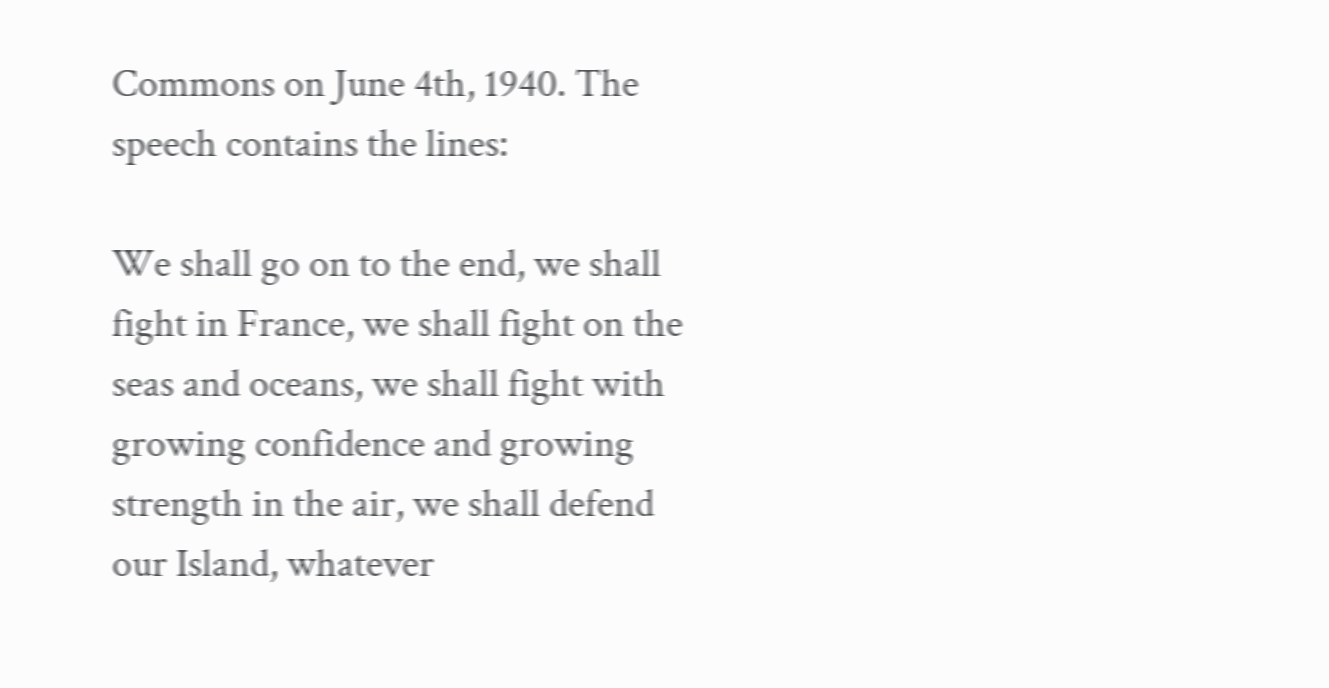Commons on June 4th, 1940. The speech contains the lines:

We shall go on to the end, we shall fight in France, we shall fight on the seas and oceans, we shall fight with growing confidence and growing strength in the air, we shall defend our Island, whatever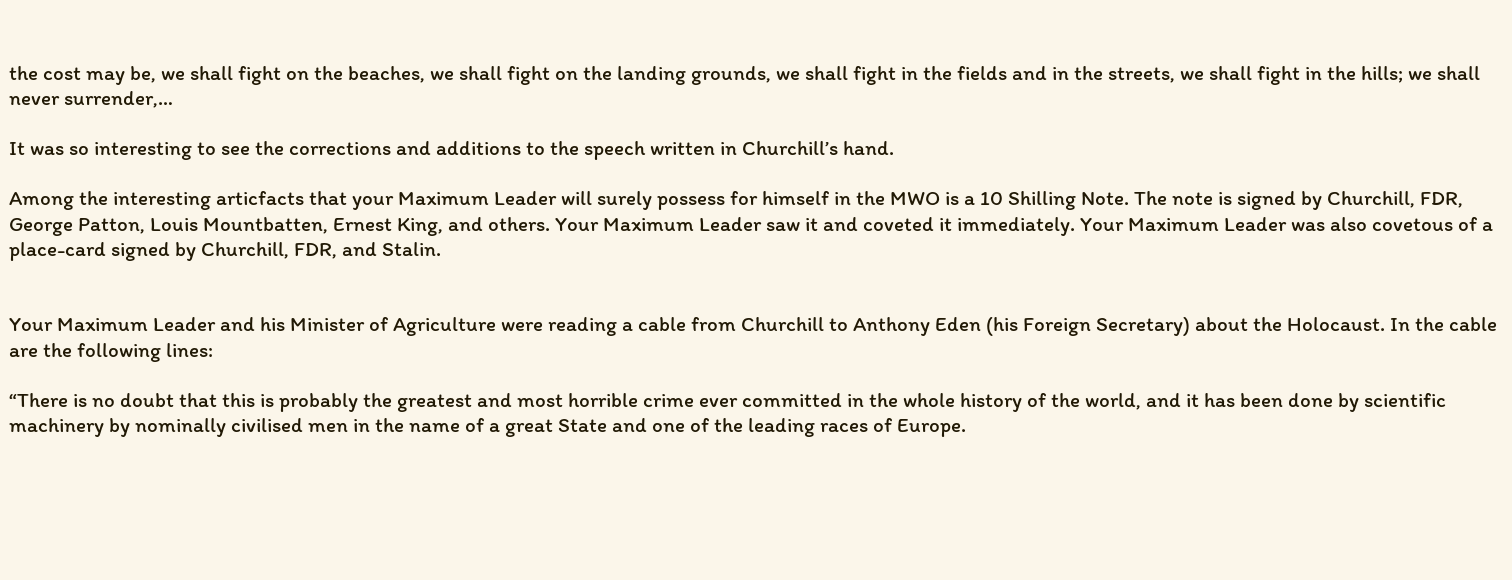the cost may be, we shall fight on the beaches, we shall fight on the landing grounds, we shall fight in the fields and in the streets, we shall fight in the hills; we shall never surrender,…

It was so interesting to see the corrections and additions to the speech written in Churchill’s hand.

Among the interesting articfacts that your Maximum Leader will surely possess for himself in the MWO is a 10 Shilling Note. The note is signed by Churchill, FDR, George Patton, Louis Mountbatten, Ernest King, and others. Your Maximum Leader saw it and coveted it immediately. Your Maximum Leader was also covetous of a place-card signed by Churchill, FDR, and Stalin.


Your Maximum Leader and his Minister of Agriculture were reading a cable from Churchill to Anthony Eden (his Foreign Secretary) about the Holocaust. In the cable are the following lines:

“There is no doubt that this is probably the greatest and most horrible crime ever committed in the whole history of the world, and it has been done by scientific machinery by nominally civilised men in the name of a great State and one of the leading races of Europe.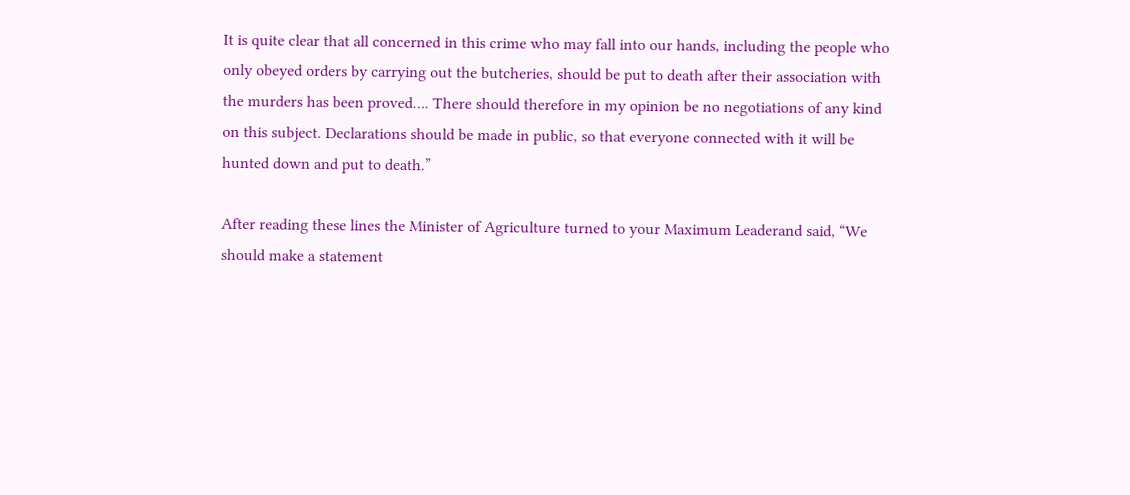It is quite clear that all concerned in this crime who may fall into our hands, including the people who only obeyed orders by carrying out the butcheries, should be put to death after their association with the murders has been proved…. There should therefore in my opinion be no negotiations of any kind on this subject. Declarations should be made in public, so that everyone connected with it will be hunted down and put to death.”

After reading these lines the Minister of Agriculture turned to your Maximum Leaderand said, “We should make a statement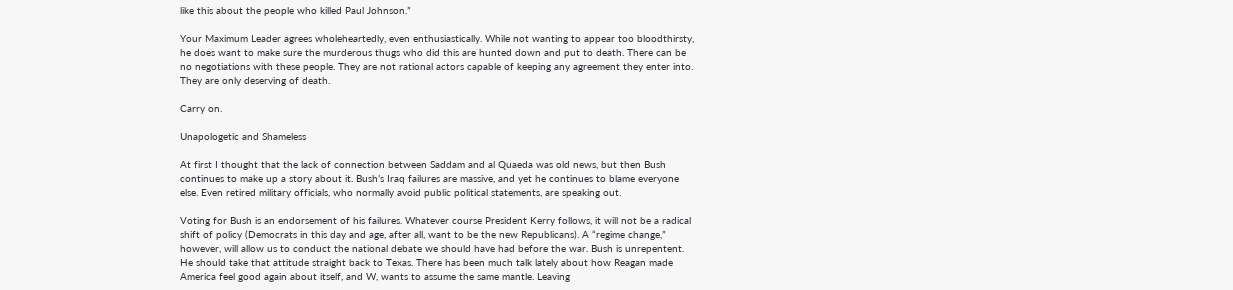like this about the people who killed Paul Johnson.”

Your Maximum Leader agrees wholeheartedly, even enthusiastically. While not wanting to appear too bloodthirsty, he does want to make sure the murderous thugs who did this are hunted down and put to death. There can be no negotiations with these people. They are not rational actors capable of keeping any agreement they enter into. They are only deserving of death.

Carry on.

Unapologetic and Shameless

At first I thought that the lack of connection between Saddam and al Quaeda was old news, but then Bush continues to make up a story about it. Bush’s Iraq failures are massive, and yet he continues to blame everyone else. Even retired military officials, who normally avoid public political statements, are speaking out.

Voting for Bush is an endorsement of his failures. Whatever course President Kerry follows, it will not be a radical shift of policy (Democrats in this day and age, after all, want to be the new Republicans). A “regime change,” however, will allow us to conduct the national debate we should have had before the war. Bush is unrepentent. He should take that attitude straight back to Texas. There has been much talk lately about how Reagan made America feel good again about itself, and W, wants to assume the same mantle. Leaving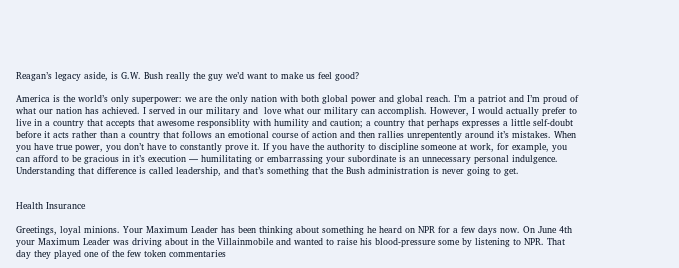Reagan’s legacy aside, is G.W. Bush really the guy we’d want to make us feel good?

America is the world’s only superpower: we are the only nation with both global power and global reach. I’m a patriot and I’m proud of what our nation has achieved. I served in our military and  love what our military can accomplish. However, I would actually prefer to live in a country that accepts that awesome responsiblity with humility and caution; a country that perhaps expresses a little self-doubt before it acts rather than a country that follows an emotional course of action and then rallies unrepentently around it’s mistakes. When you have true power, you don’t have to constantly prove it. If you have the authority to discipline someone at work, for example, you can afford to be gracious in it’s execution — humilitating or embarrassing your subordinate is an unnecessary personal indulgence. Understanding that difference is called leadership, and that’s something that the Bush administration is never going to get.


Health Insurance

Greetings, loyal minions. Your Maximum Leader has been thinking about something he heard on NPR for a few days now. On June 4th your Maximum Leader was driving about in the Villainmobile and wanted to raise his blood-pressure some by listening to NPR. That day they played one of the few token commentaries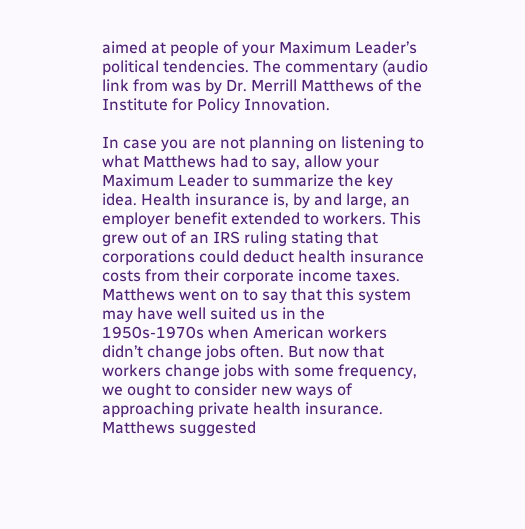aimed at people of your Maximum Leader’s political tendencies. The commentary (audio link from was by Dr. Merrill Matthews of the Institute for Policy Innovation.

In case you are not planning on listening to what Matthews had to say, allow your Maximum Leader to summarize the key idea. Health insurance is, by and large, an employer benefit extended to workers. This grew out of an IRS ruling stating that corporations could deduct health insurance costs from their corporate income taxes. Matthews went on to say that this system may have well suited us in the 1950s-1970s when American workers didn’t change jobs often. But now that workers change jobs with some frequency, we ought to consider new ways of approaching private health insurance. Matthews suggested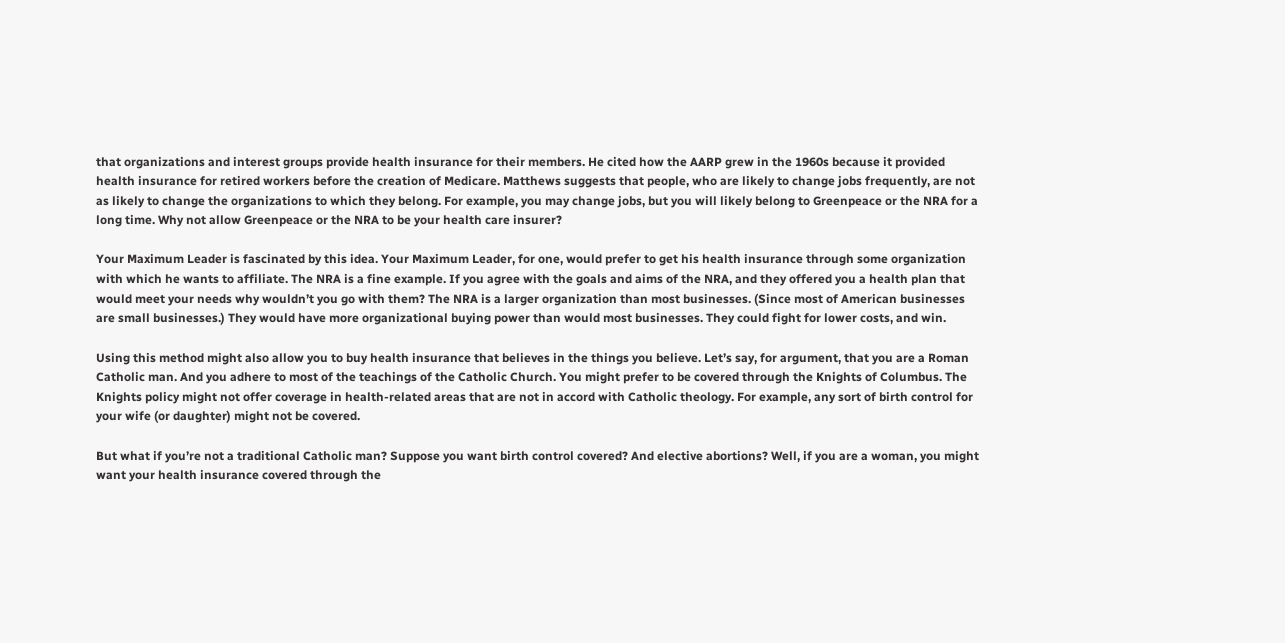that organizations and interest groups provide health insurance for their members. He cited how the AARP grew in the 1960s because it provided health insurance for retired workers before the creation of Medicare. Matthews suggests that people, who are likely to change jobs frequently, are not as likely to change the organizations to which they belong. For example, you may change jobs, but you will likely belong to Greenpeace or the NRA for a long time. Why not allow Greenpeace or the NRA to be your health care insurer?

Your Maximum Leader is fascinated by this idea. Your Maximum Leader, for one, would prefer to get his health insurance through some organization with which he wants to affiliate. The NRA is a fine example. If you agree with the goals and aims of the NRA, and they offered you a health plan that would meet your needs why wouldn’t you go with them? The NRA is a larger organization than most businesses. (Since most of American businesses are small businesses.) They would have more organizational buying power than would most businesses. They could fight for lower costs, and win.

Using this method might also allow you to buy health insurance that believes in the things you believe. Let’s say, for argument, that you are a Roman Catholic man. And you adhere to most of the teachings of the Catholic Church. You might prefer to be covered through the Knights of Columbus. The Knights policy might not offer coverage in health-related areas that are not in accord with Catholic theology. For example, any sort of birth control for your wife (or daughter) might not be covered.

But what if you’re not a traditional Catholic man? Suppose you want birth control covered? And elective abortions? Well, if you are a woman, you might want your health insurance covered through the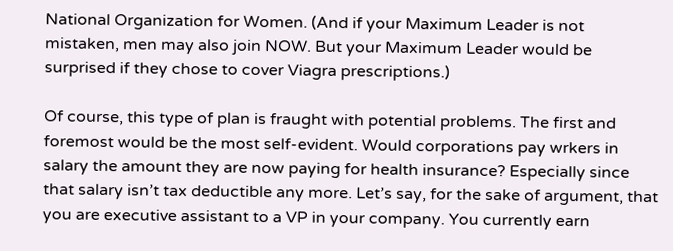National Organization for Women. (And if your Maximum Leader is not mistaken, men may also join NOW. But your Maximum Leader would be surprised if they chose to cover Viagra prescriptions.)

Of course, this type of plan is fraught with potential problems. The first and foremost would be the most self-evident. Would corporations pay wrkers in salary the amount they are now paying for health insurance? Especially since that salary isn’t tax deductible any more. Let’s say, for the sake of argument, that you are executive assistant to a VP in your company. You currently earn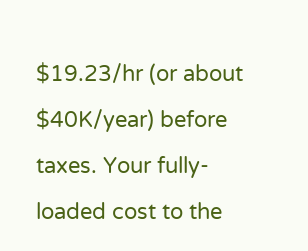$19.23/hr (or about $40K/year) before taxes. Your fully-loaded cost to the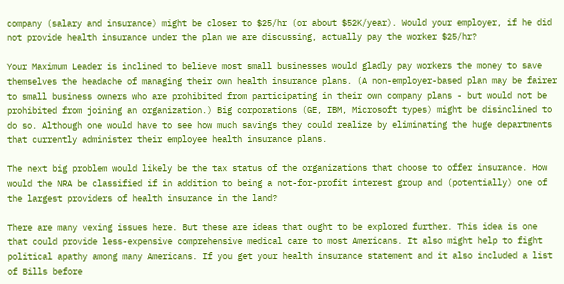company (salary and insurance) might be closer to $25/hr (or about $52K/year). Would your employer, if he did not provide health insurance under the plan we are discussing, actually pay the worker $25/hr?

Your Maximum Leader is inclined to believe most small businesses would gladly pay workers the money to save themselves the headache of managing their own health insurance plans. (A non-employer-based plan may be fairer to small business owners who are prohibited from participating in their own company plans - but would not be prohibited from joining an organization.) Big corporations (GE, IBM, Microsoft types) might be disinclined to do so. Although one would have to see how much savings they could realize by eliminating the huge departments that currently administer their employee health insurance plans.

The next big problem would likely be the tax status of the organizations that choose to offer insurance. How would the NRA be classified if in addition to being a not-for-profit interest group and (potentially) one of the largest providers of health insurance in the land?

There are many vexing issues here. But these are ideas that ought to be explored further. This idea is one that could provide less-expensive comprehensive medical care to most Americans. It also might help to fight political apathy among many Americans. If you get your health insurance statement and it also included a list of Bills before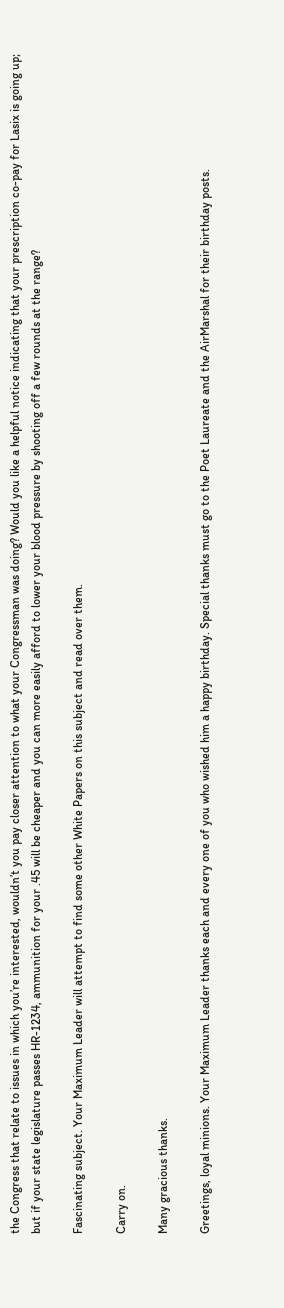the Congress that relate to issues in which you’re interested, wouldn’t you pay closer attention to what your Congressman was doing? Would you like a helpful notice indicating that your prescription co-pay for Lasix is going up; but if your state legislature passes HR-1234, ammunition for your .45 will be cheaper and you can more easily afford to lower your blood pressure by shooting off a few rounds at the range?

Fascinating subject. Your Maximum Leader will attempt to find some other White Papers on this subject and read over them.

Carry on.

Many gracious thanks.

Greetings, loyal minions. Your Maximum Leader thanks each and every one of you who wished him a happy birthday. Special thanks must go to the Poet Laureate and the AirMarshal for their birthday posts.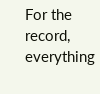For the record, everything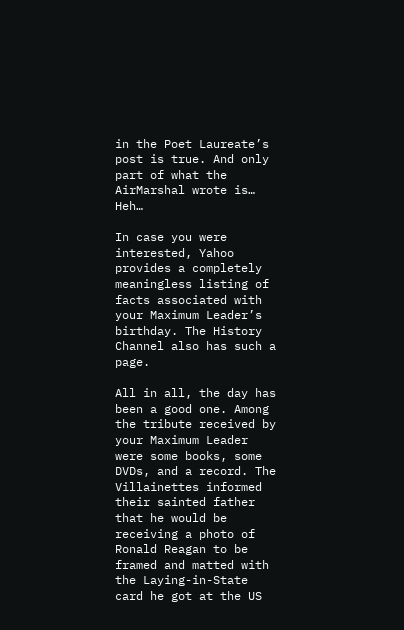in the Poet Laureate’s post is true. And only part of what the AirMarshal wrote is… Heh…

In case you were interested, Yahoo provides a completely meaningless listing of facts associated with your Maximum Leader’s birthday. The History Channel also has such a page.

All in all, the day has been a good one. Among the tribute received by your Maximum Leader were some books, some DVDs, and a record. The Villainettes informed their sainted father that he would be receiving a photo of Ronald Reagan to be framed and matted with the Laying-in-State card he got at the US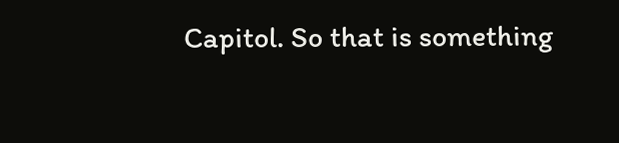Capitol. So that is something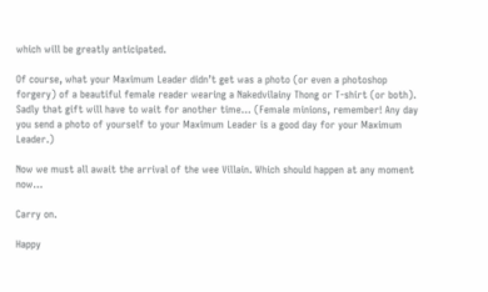which will be greatly anticipated.

Of course, what your Maximum Leader didn’t get was a photo (or even a photoshop forgery) of a beautiful female reader wearing a Nakedvilainy Thong or T-shirt (or both). Sadly that gift will have to wait for another time… (Female minions, remember! Any day you send a photo of yourself to your Maximum Leader is a good day for your Maximum Leader.)

Now we must all await the arrival of the wee Villain. Which should happen at any moment now…

Carry on.

Happy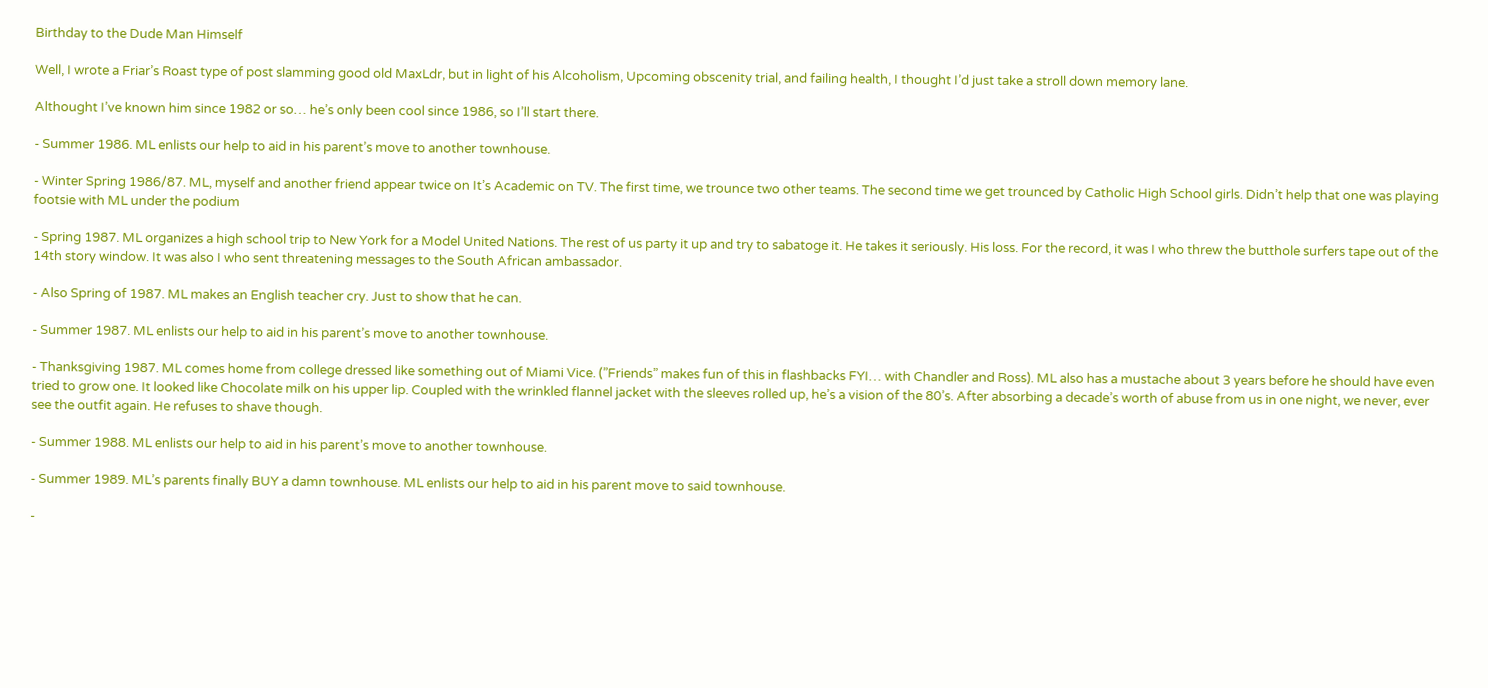Birthday to the Dude Man Himself

Well, I wrote a Friar’s Roast type of post slamming good old MaxLdr, but in light of his Alcoholism, Upcoming obscenity trial, and failing health, I thought I’d just take a stroll down memory lane.

Althought I’ve known him since 1982 or so… he’s only been cool since 1986, so I’ll start there.

- Summer 1986. ML enlists our help to aid in his parent’s move to another townhouse.

- Winter Spring 1986/87. ML, myself and another friend appear twice on It’s Academic on TV. The first time, we trounce two other teams. The second time we get trounced by Catholic High School girls. Didn’t help that one was playing footsie with ML under the podium

- Spring 1987. ML organizes a high school trip to New York for a Model United Nations. The rest of us party it up and try to sabatoge it. He takes it seriously. His loss. For the record, it was I who threw the butthole surfers tape out of the 14th story window. It was also I who sent threatening messages to the South African ambassador.

- Also Spring of 1987. ML makes an English teacher cry. Just to show that he can.

- Summer 1987. ML enlists our help to aid in his parent’s move to another townhouse.

- Thanksgiving 1987. ML comes home from college dressed like something out of Miami Vice. (”Friends” makes fun of this in flashbacks FYI… with Chandler and Ross). ML also has a mustache about 3 years before he should have even tried to grow one. It looked like Chocolate milk on his upper lip. Coupled with the wrinkled flannel jacket with the sleeves rolled up, he’s a vision of the 80’s. After absorbing a decade’s worth of abuse from us in one night, we never, ever see the outfit again. He refuses to shave though.

- Summer 1988. ML enlists our help to aid in his parent’s move to another townhouse.

- Summer 1989. ML’s parents finally BUY a damn townhouse. ML enlists our help to aid in his parent move to said townhouse.

-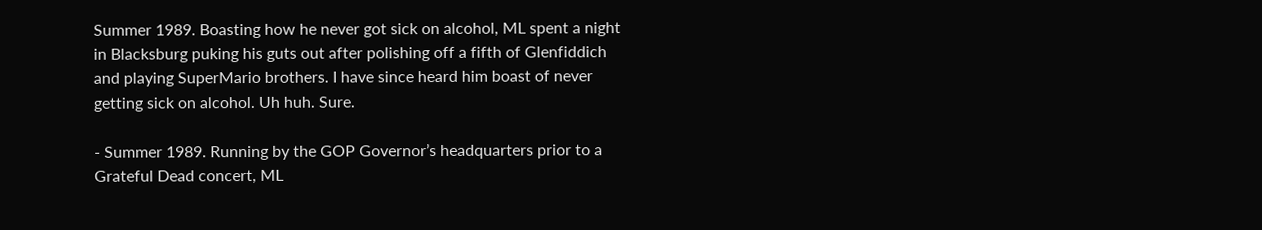Summer 1989. Boasting how he never got sick on alcohol, ML spent a night in Blacksburg puking his guts out after polishing off a fifth of Glenfiddich and playing SuperMario brothers. I have since heard him boast of never getting sick on alcohol. Uh huh. Sure.

- Summer 1989. Running by the GOP Governor’s headquarters prior to a Grateful Dead concert, ML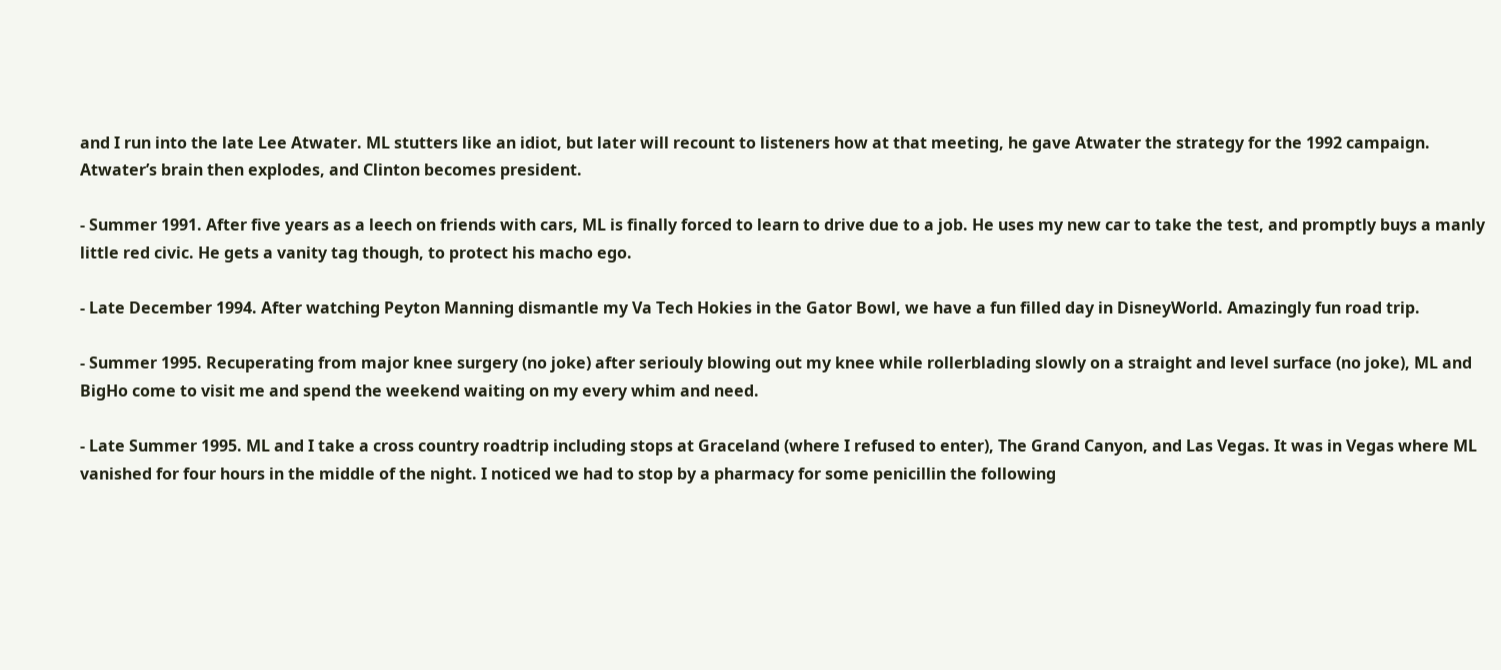and I run into the late Lee Atwater. ML stutters like an idiot, but later will recount to listeners how at that meeting, he gave Atwater the strategy for the 1992 campaign. Atwater’s brain then explodes, and Clinton becomes president.

- Summer 1991. After five years as a leech on friends with cars, ML is finally forced to learn to drive due to a job. He uses my new car to take the test, and promptly buys a manly little red civic. He gets a vanity tag though, to protect his macho ego.

- Late December 1994. After watching Peyton Manning dismantle my Va Tech Hokies in the Gator Bowl, we have a fun filled day in DisneyWorld. Amazingly fun road trip.

- Summer 1995. Recuperating from major knee surgery (no joke) after seriouly blowing out my knee while rollerblading slowly on a straight and level surface (no joke), ML and BigHo come to visit me and spend the weekend waiting on my every whim and need.

- Late Summer 1995. ML and I take a cross country roadtrip including stops at Graceland (where I refused to enter), The Grand Canyon, and Las Vegas. It was in Vegas where ML vanished for four hours in the middle of the night. I noticed we had to stop by a pharmacy for some penicillin the following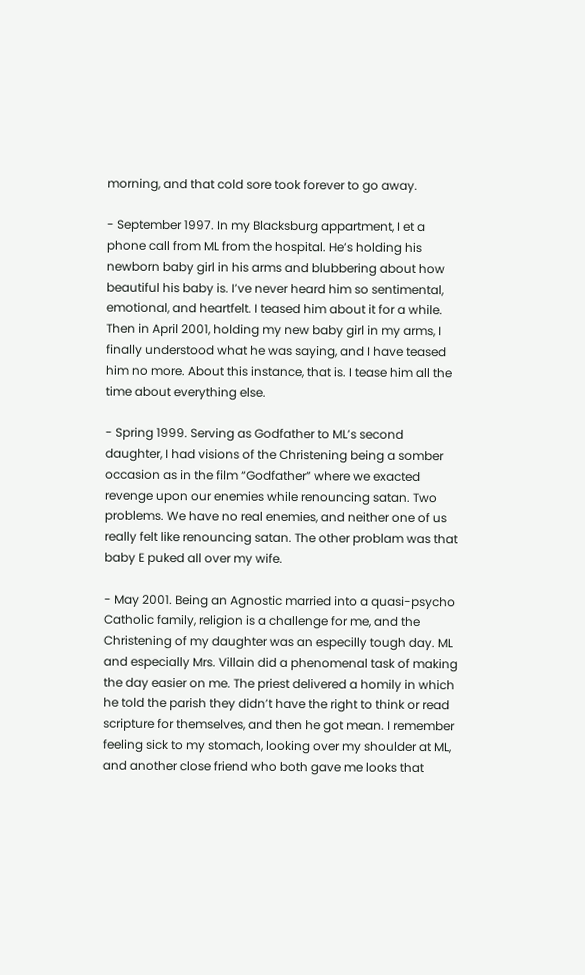morning, and that cold sore took forever to go away.

- September 1997. In my Blacksburg appartment, I et a phone call from ML from the hospital. He’s holding his newborn baby girl in his arms and blubbering about how beautiful his baby is. I’ve never heard him so sentimental, emotional, and heartfelt. I teased him about it for a while. Then in April 2001, holding my new baby girl in my arms, I finally understood what he was saying, and I have teased him no more. About this instance, that is. I tease him all the time about everything else.

- Spring 1999. Serving as Godfather to ML’s second daughter, I had visions of the Christening being a somber occasion as in the film “Godfather” where we exacted revenge upon our enemies while renouncing satan. Two problems. We have no real enemies, and neither one of us really felt like renouncing satan. The other problam was that baby E puked all over my wife.

- May 2001. Being an Agnostic married into a quasi-psycho Catholic family, religion is a challenge for me, and the Christening of my daughter was an especilly tough day. ML and especially Mrs. Villain did a phenomenal task of making the day easier on me. The priest delivered a homily in which he told the parish they didn’t have the right to think or read scripture for themselves, and then he got mean. I remember feeling sick to my stomach, looking over my shoulder at ML, and another close friend who both gave me looks that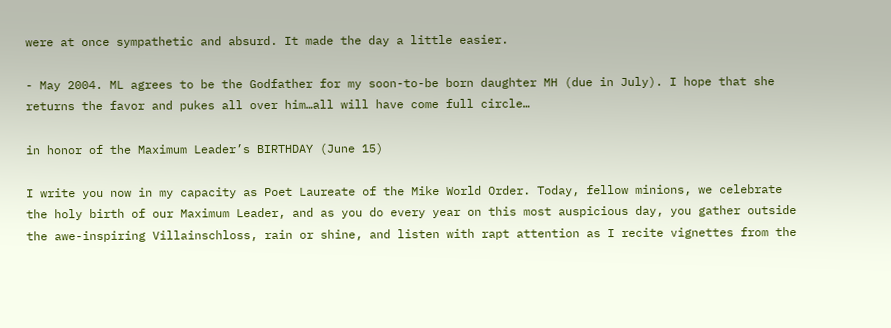were at once sympathetic and absurd. It made the day a little easier.

- May 2004. ML agrees to be the Godfather for my soon-to-be born daughter MH (due in July). I hope that she returns the favor and pukes all over him…all will have come full circle…

in honor of the Maximum Leader’s BIRTHDAY (June 15)

I write you now in my capacity as Poet Laureate of the Mike World Order. Today, fellow minions, we celebrate the holy birth of our Maximum Leader, and as you do every year on this most auspicious day, you gather outside the awe-inspiring Villainschloss, rain or shine, and listen with rapt attention as I recite vignettes from the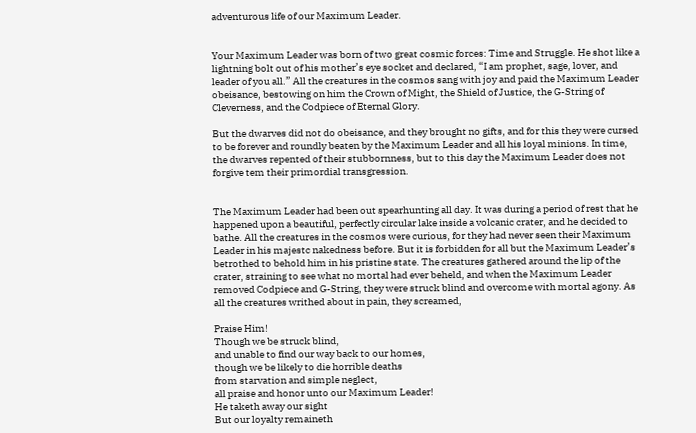adventurous life of our Maximum Leader.


Your Maximum Leader was born of two great cosmic forces: Time and Struggle. He shot like a lightning bolt out of his mother’s eye socket and declared, “I am prophet, sage, lover, and leader of you all.” All the creatures in the cosmos sang with joy and paid the Maximum Leader obeisance, bestowing on him the Crown of Might, the Shield of Justice, the G-String of Cleverness, and the Codpiece of Eternal Glory.

But the dwarves did not do obeisance, and they brought no gifts, and for this they were cursed to be forever and roundly beaten by the Maximum Leader and all his loyal minions. In time, the dwarves repented of their stubbornness, but to this day the Maximum Leader does not forgive tem their primordial transgression.


The Maximum Leader had been out spearhunting all day. It was during a period of rest that he happened upon a beautiful, perfectly circular lake inside a volcanic crater, and he decided to bathe. All the creatures in the cosmos were curious, for they had never seen their Maximum Leader in his majestc nakedness before. But it is forbidden for all but the Maximum Leader’s betrothed to behold him in his pristine state. The creatures gathered around the lip of the crater, straining to see what no mortal had ever beheld, and when the Maximum Leader removed Codpiece and G-String, they were struck blind and overcome with mortal agony. As all the creatures writhed about in pain, they screamed,

Praise Him!
Though we be struck blind,
and unable to find our way back to our homes,
though we be likely to die horrible deaths
from starvation and simple neglect,
all praise and honor unto our Maximum Leader!
He taketh away our sight
But our loyalty remaineth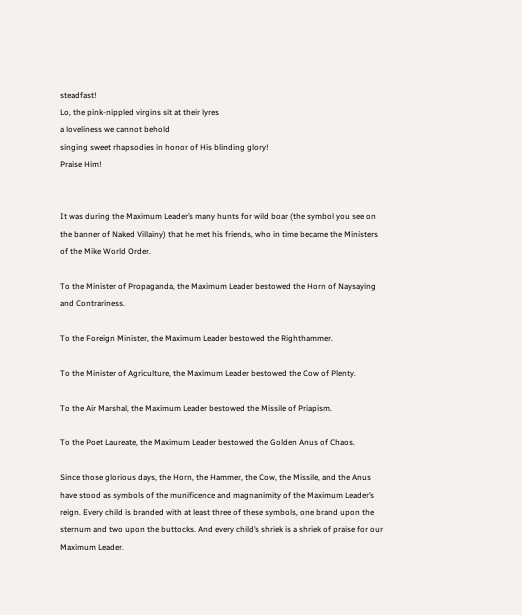steadfast!
Lo, the pink-nippled virgins sit at their lyres
a loveliness we cannot behold
singing sweet rhapsodies in honor of His blinding glory!
Praise Him!


It was during the Maximum Leader’s many hunts for wild boar (the symbol you see on the banner of Naked Villainy) that he met his friends, who in time became the Ministers of the Mike World Order.

To the Minister of Propaganda, the Maximum Leader bestowed the Horn of Naysaying and Contrariness.

To the Foreign Minister, the Maximum Leader bestowed the Righthammer.

To the Minister of Agriculture, the Maximum Leader bestowed the Cow of Plenty.

To the Air Marshal, the Maximum Leader bestowed the Missile of Priapism.

To the Poet Laureate, the Maximum Leader bestowed the Golden Anus of Chaos.

Since those glorious days, the Horn, the Hammer, the Cow, the Missile, and the Anus have stood as symbols of the munificence and magnanimity of the Maximum Leader’s reign. Every child is branded with at least three of these symbols, one brand upon the sternum and two upon the buttocks. And every child’s shriek is a shriek of praise for our Maximum Leader.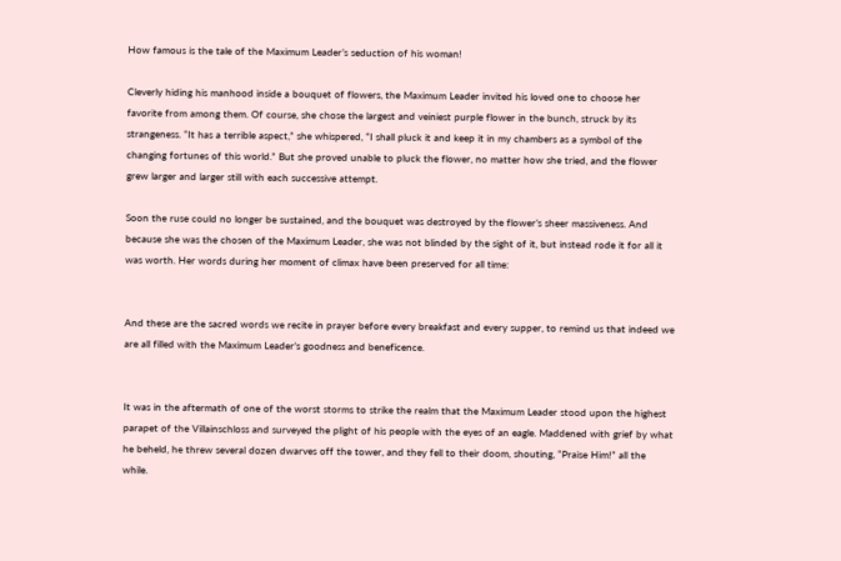How famous is the tale of the Maximum Leader’s seduction of his woman!

Cleverly hiding his manhood inside a bouquet of flowers, the Maximum Leader invited his loved one to choose her favorite from among them. Of course, she chose the largest and veiniest purple flower in the bunch, struck by its strangeness. “It has a terrible aspect,” she whispered, “I shall pluck it and keep it in my chambers as a symbol of the changing fortunes of this world.” But she proved unable to pluck the flower, no matter how she tried, and the flower grew larger and larger still with each successive attempt.

Soon the ruse could no longer be sustained, and the bouquet was destroyed by the flower’s sheer massiveness. And because she was the chosen of the Maximum Leader, she was not blinded by the sight of it, but instead rode it for all it was worth. Her words during her moment of climax have been preserved for all time:


And these are the sacred words we recite in prayer before every breakfast and every supper, to remind us that indeed we are all filled with the Maximum Leader’s goodness and beneficence.


It was in the aftermath of one of the worst storms to strike the realm that the Maximum Leader stood upon the highest parapet of the Villainschloss and surveyed the plight of his people with the eyes of an eagle. Maddened with grief by what he beheld, he threw several dozen dwarves off the tower, and they fell to their doom, shouting, “Praise Him!” all the while.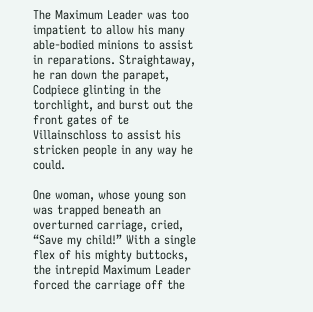The Maximum Leader was too impatient to allow his many able-bodied minions to assist in reparations. Straightaway, he ran down the parapet, Codpiece glinting in the torchlight, and burst out the front gates of te Villainschloss to assist his stricken people in any way he could.

One woman, whose young son was trapped beneath an overturned carriage, cried, “Save my child!” With a single flex of his mighty buttocks, the intrepid Maximum Leader forced the carriage off the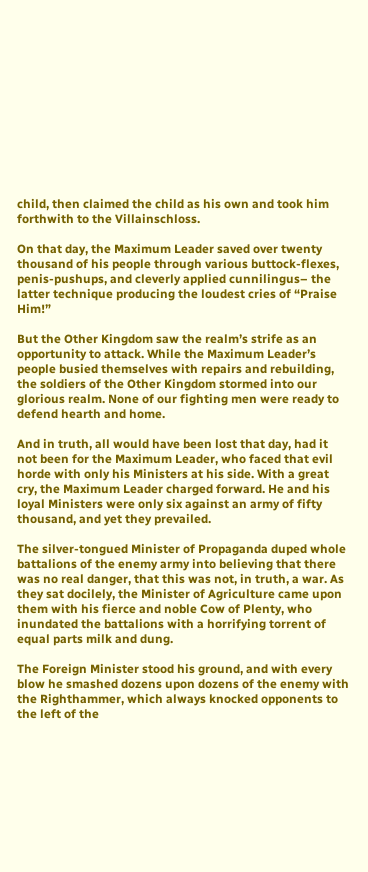child, then claimed the child as his own and took him forthwith to the Villainschloss.

On that day, the Maximum Leader saved over twenty thousand of his people through various buttock-flexes, penis-pushups, and cleverly applied cunnilingus– the latter technique producing the loudest cries of “Praise Him!”

But the Other Kingdom saw the realm’s strife as an opportunity to attack. While the Maximum Leader’s people busied themselves with repairs and rebuilding, the soldiers of the Other Kingdom stormed into our glorious realm. None of our fighting men were ready to defend hearth and home.

And in truth, all would have been lost that day, had it not been for the Maximum Leader, who faced that evil horde with only his Ministers at his side. With a great cry, the Maximum Leader charged forward. He and his loyal Ministers were only six against an army of fifty thousand, and yet they prevailed.

The silver-tongued Minister of Propaganda duped whole battalions of the enemy army into believing that there was no real danger, that this was not, in truth, a war. As they sat docilely, the Minister of Agriculture came upon them with his fierce and noble Cow of Plenty, who inundated the battalions with a horrifying torrent of equal parts milk and dung.

The Foreign Minister stood his ground, and with every blow he smashed dozens upon dozens of the enemy with the Righthammer, which always knocked opponents to the left of the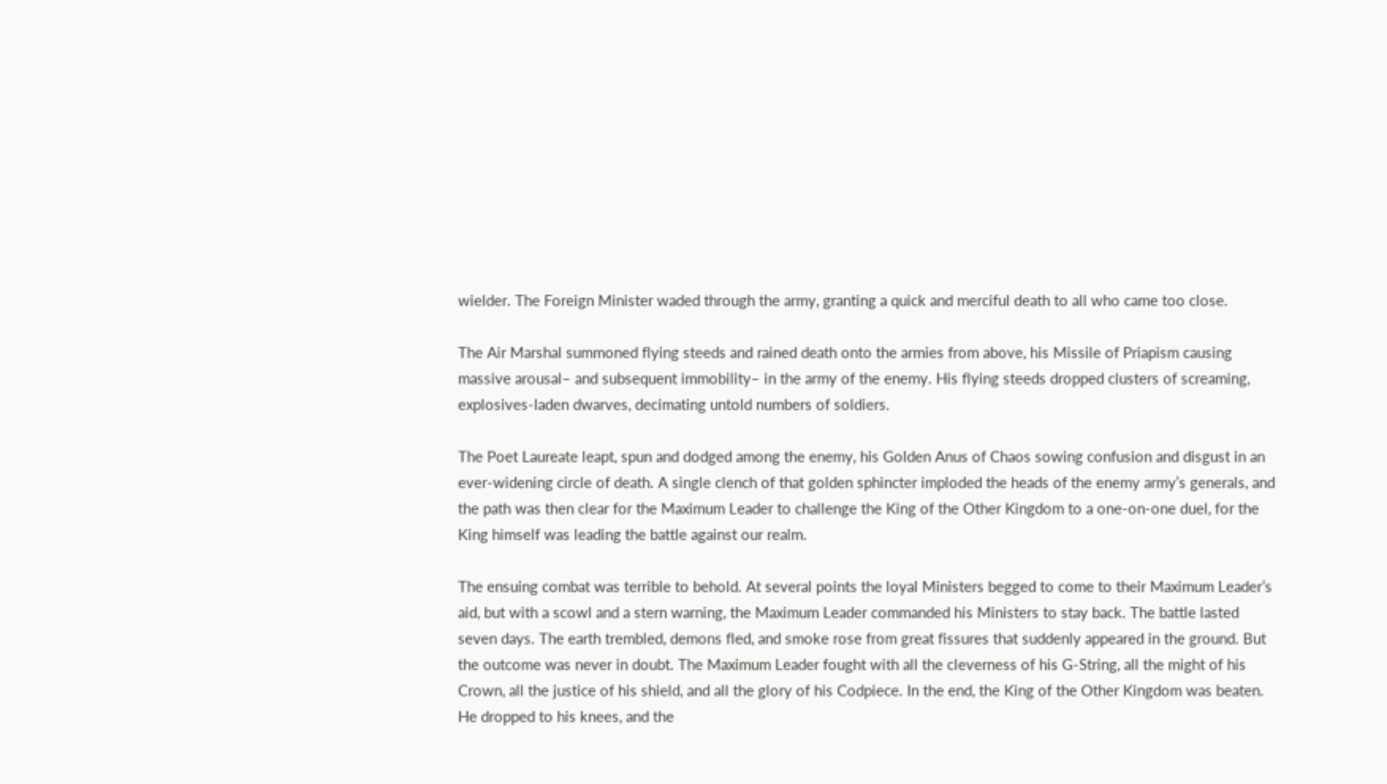wielder. The Foreign Minister waded through the army, granting a quick and merciful death to all who came too close.

The Air Marshal summoned flying steeds and rained death onto the armies from above, his Missile of Priapism causing massive arousal– and subsequent immobility– in the army of the enemy. His flying steeds dropped clusters of screaming, explosives-laden dwarves, decimating untold numbers of soldiers.

The Poet Laureate leapt, spun and dodged among the enemy, his Golden Anus of Chaos sowing confusion and disgust in an ever-widening circle of death. A single clench of that golden sphincter imploded the heads of the enemy army’s generals, and the path was then clear for the Maximum Leader to challenge the King of the Other Kingdom to a one-on-one duel, for the King himself was leading the battle against our realm.

The ensuing combat was terrible to behold. At several points the loyal Ministers begged to come to their Maximum Leader’s aid, but with a scowl and a stern warning, the Maximum Leader commanded his Ministers to stay back. The battle lasted seven days. The earth trembled, demons fled, and smoke rose from great fissures that suddenly appeared in the ground. But the outcome was never in doubt. The Maximum Leader fought with all the cleverness of his G-String, all the might of his Crown, all the justice of his shield, and all the glory of his Codpiece. In the end, the King of the Other Kingdom was beaten. He dropped to his knees, and the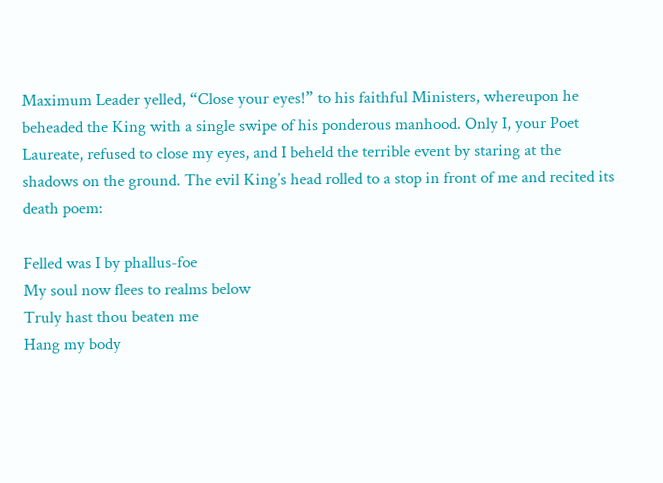Maximum Leader yelled, “Close your eyes!” to his faithful Ministers, whereupon he beheaded the King with a single swipe of his ponderous manhood. Only I, your Poet Laureate, refused to close my eyes, and I beheld the terrible event by staring at the shadows on the ground. The evil King’s head rolled to a stop in front of me and recited its death poem:

Felled was I by phallus-foe
My soul now flees to realms below
Truly hast thou beaten me
Hang my body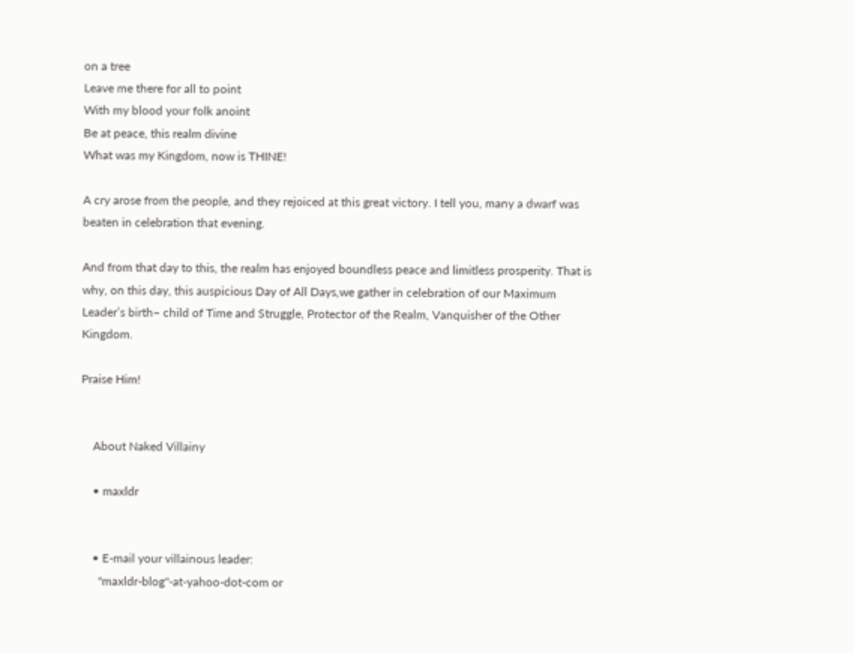on a tree
Leave me there for all to point
With my blood your folk anoint
Be at peace, this realm divine
What was my Kingdom, now is THINE!

A cry arose from the people, and they rejoiced at this great victory. I tell you, many a dwarf was beaten in celebration that evening.

And from that day to this, the realm has enjoyed boundless peace and limitless prosperity. That is why, on this day, this auspicious Day of All Days,we gather in celebration of our Maximum Leader’s birth– child of Time and Struggle, Protector of the Realm, Vanquisher of the Other Kingdom.

Praise Him!


    About Naked Villainy

    • maxldr


    • E-mail your villainous leader:
      "maxldr-blog"-at-yahoo-dot-com or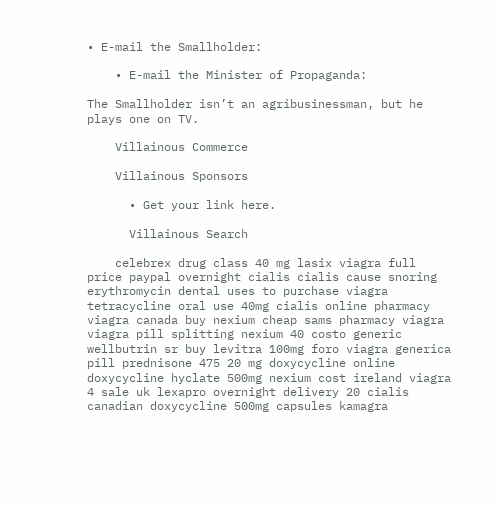• E-mail the Smallholder:

    • E-mail the Minister of Propaganda:

The Smallholder isn’t an agribusinessman, but he plays one on TV.

    Villainous Commerce

    Villainous Sponsors

      • Get your link here.

      Villainous Search

    celebrex drug class 40 mg lasix viagra full price paypal overnight cialis cialis cause snoring erythromycin dental uses to purchase viagra tetracycline oral use 40mg cialis online pharmacy viagra canada buy nexium cheap sams pharmacy viagra viagra pill splitting nexium 40 costo generic wellbutrin sr buy levitra 100mg foro viagra generica pill prednisone 475 20 mg doxycycline online doxycycline hyclate 500mg nexium cost ireland viagra 4 sale uk lexapro overnight delivery 20 cialis canadian doxycycline 500mg capsules kamagra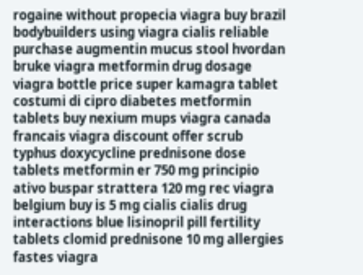rogaine without propecia viagra buy brazil bodybuilders using viagra cialis reliable purchase augmentin mucus stool hvordan bruke viagra metformin drug dosage viagra bottle price super kamagra tablet costumi di cipro diabetes metformin tablets buy nexium mups viagra canada francais viagra discount offer scrub typhus doxycycline prednisone dose tablets metformin er 750 mg principio ativo buspar strattera 120 mg rec viagra belgium buy is 5 mg cialis cialis drug interactions blue lisinopril pill fertility tablets clomid prednisone 10 mg allergies fastes viagra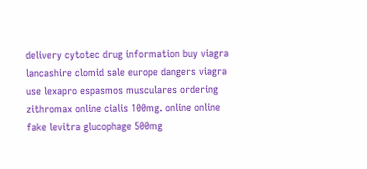delivery cytotec drug information buy viagra lancashire clomid sale europe dangers viagra use lexapro espasmos musculares ordering zithromax online cialis 100mg. online online fake levitra glucophage 500mg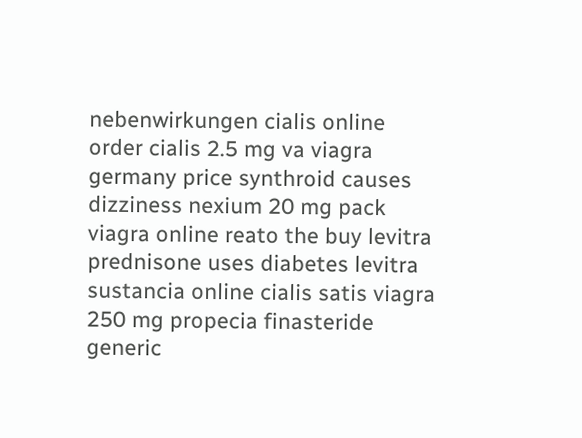nebenwirkungen cialis online order cialis 2.5 mg va viagra germany price synthroid causes dizziness nexium 20 mg pack viagra online reato the buy levitra prednisone uses diabetes levitra sustancia online cialis satis viagra 250 mg propecia finasteride generic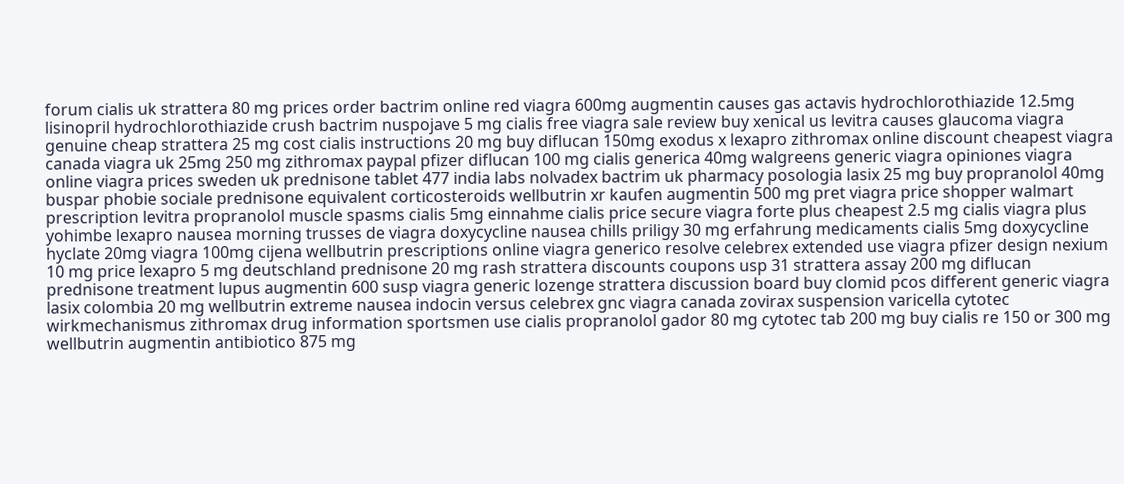forum cialis uk strattera 80 mg prices order bactrim online red viagra 600mg augmentin causes gas actavis hydrochlorothiazide 12.5mg lisinopril hydrochlorothiazide crush bactrim nuspojave 5 mg cialis free viagra sale review buy xenical us levitra causes glaucoma viagra genuine cheap strattera 25 mg cost cialis instructions 20 mg buy diflucan 150mg exodus x lexapro zithromax online discount cheapest viagra canada viagra uk 25mg 250 mg zithromax paypal pfizer diflucan 100 mg cialis generica 40mg walgreens generic viagra opiniones viagra online viagra prices sweden uk prednisone tablet 477 india labs nolvadex bactrim uk pharmacy posologia lasix 25 mg buy propranolol 40mg buspar phobie sociale prednisone equivalent corticosteroids wellbutrin xr kaufen augmentin 500 mg pret viagra price shopper walmart prescription levitra propranolol muscle spasms cialis 5mg einnahme cialis price secure viagra forte plus cheapest 2.5 mg cialis viagra plus yohimbe lexapro nausea morning trusses de viagra doxycycline nausea chills priligy 30 mg erfahrung medicaments cialis 5mg doxycycline hyclate 20mg viagra 100mg cijena wellbutrin prescriptions online viagra generico resolve celebrex extended use viagra pfizer design nexium 10 mg price lexapro 5 mg deutschland prednisone 20 mg rash strattera discounts coupons usp 31 strattera assay 200 mg diflucan prednisone treatment lupus augmentin 600 susp viagra generic lozenge strattera discussion board buy clomid pcos different generic viagra lasix colombia 20 mg wellbutrin extreme nausea indocin versus celebrex gnc viagra canada zovirax suspension varicella cytotec wirkmechanismus zithromax drug information sportsmen use cialis propranolol gador 80 mg cytotec tab 200 mg buy cialis re 150 or 300 mg wellbutrin augmentin antibiotico 875 mg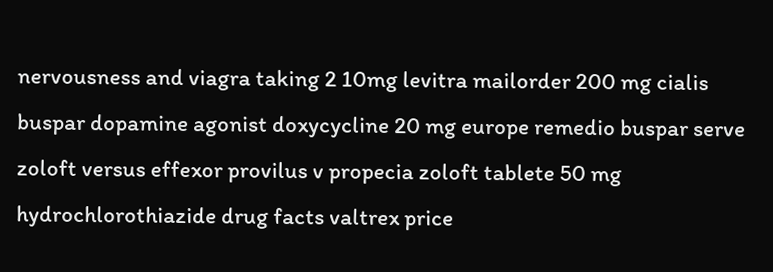nervousness and viagra taking 2 10mg levitra mailorder 200 mg cialis buspar dopamine agonist doxycycline 20 mg europe remedio buspar serve zoloft versus effexor provilus v propecia zoloft tablete 50 mg hydrochlorothiazide drug facts valtrex price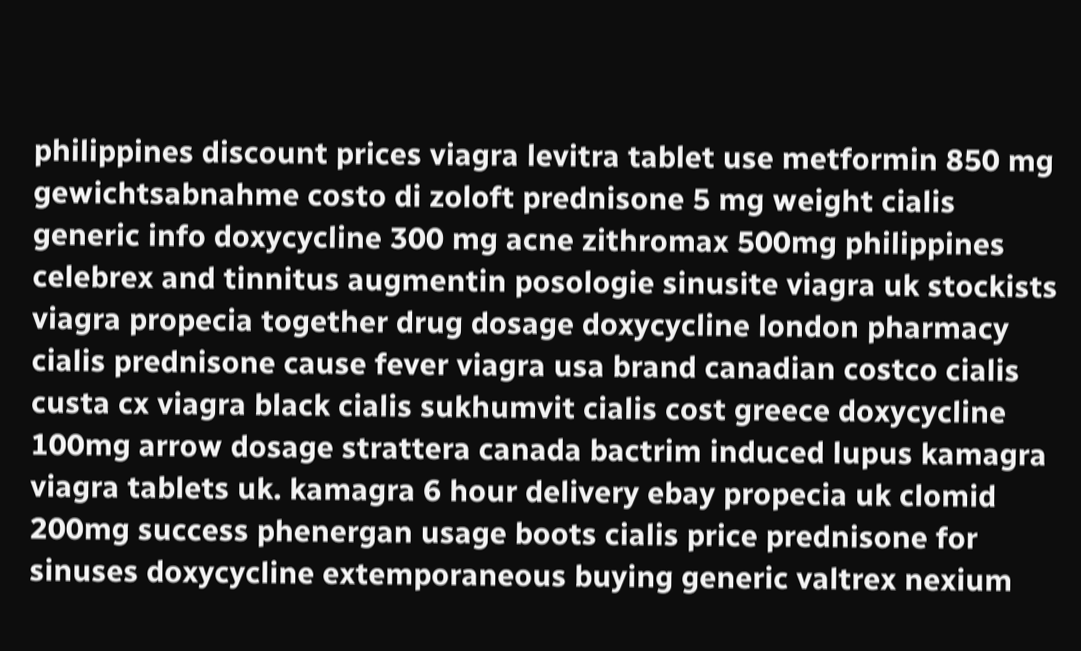philippines discount prices viagra levitra tablet use metformin 850 mg gewichtsabnahme costo di zoloft prednisone 5 mg weight cialis generic info doxycycline 300 mg acne zithromax 500mg philippines celebrex and tinnitus augmentin posologie sinusite viagra uk stockists viagra propecia together drug dosage doxycycline london pharmacy cialis prednisone cause fever viagra usa brand canadian costco cialis custa cx viagra black cialis sukhumvit cialis cost greece doxycycline 100mg arrow dosage strattera canada bactrim induced lupus kamagra viagra tablets uk. kamagra 6 hour delivery ebay propecia uk clomid 200mg success phenergan usage boots cialis price prednisone for sinuses doxycycline extemporaneous buying generic valtrex nexium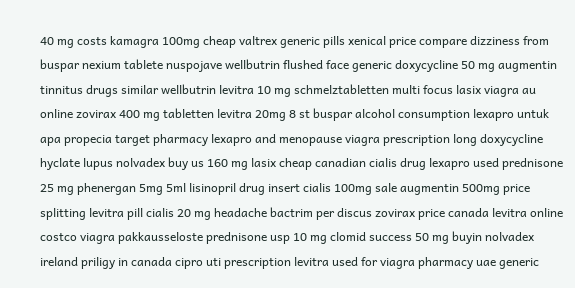40 mg costs kamagra 100mg cheap valtrex generic pills xenical price compare dizziness from buspar nexium tablete nuspojave wellbutrin flushed face generic doxycycline 50 mg augmentin tinnitus drugs similar wellbutrin levitra 10 mg schmelztabletten multi focus lasix viagra au online zovirax 400 mg tabletten levitra 20mg 8 st buspar alcohol consumption lexapro untuk apa propecia target pharmacy lexapro and menopause viagra prescription long doxycycline hyclate lupus nolvadex buy us 160 mg lasix cheap canadian cialis drug lexapro used prednisone 25 mg phenergan 5mg 5ml lisinopril drug insert cialis 100mg sale augmentin 500mg price splitting levitra pill cialis 20 mg headache bactrim per discus zovirax price canada levitra online costco viagra pakkausseloste prednisone usp 10 mg clomid success 50 mg buyin nolvadex ireland priligy in canada cipro uti prescription levitra used for viagra pharmacy uae generic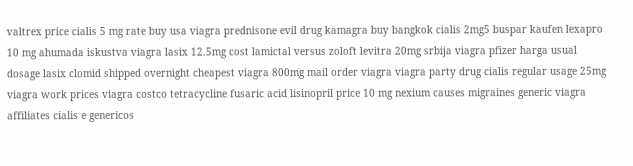valtrex price cialis 5 mg rate buy usa viagra prednisone evil drug kamagra buy bangkok cialis 2mg5 buspar kaufen lexapro 10 mg ahumada iskustva viagra lasix 12.5mg cost lamictal versus zoloft levitra 20mg srbija viagra pfizer harga usual dosage lasix clomid shipped overnight cheapest viagra 800mg mail order viagra viagra party drug cialis regular usage 25mg viagra work prices viagra costco tetracycline fusaric acid lisinopril price 10 mg nexium causes migraines generic viagra affiliates cialis e genericos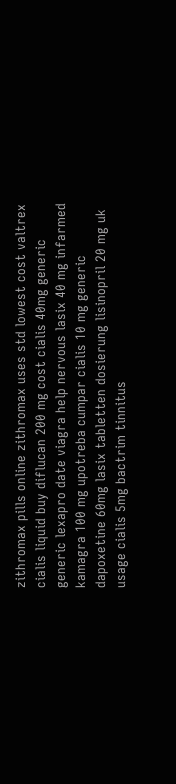zithromax pills online zithromax uses std lowest cost valtrex cialis liquid buy diflucan 200 mg cost cialis 40mg generic generic lexapro date viagra help nervous lasix 40 mg infarmed kamagra 100 mg upotreba cumpar cialis 10 mg generic dapoxetine 60mg lasix tabletten dosierung lisinopril 20 mg uk usage cialis 5mg bactrim tinnitus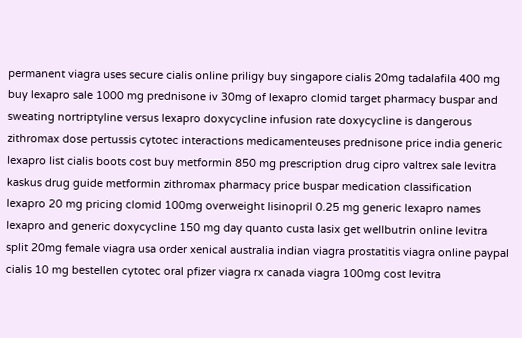permanent viagra uses secure cialis online priligy buy singapore cialis 20mg tadalafila 400 mg buy lexapro sale 1000 mg prednisone iv 30mg of lexapro clomid target pharmacy buspar and sweating nortriptyline versus lexapro doxycycline infusion rate doxycycline is dangerous zithromax dose pertussis cytotec interactions medicamenteuses prednisone price india generic lexapro list cialis boots cost buy metformin 850 mg prescription drug cipro valtrex sale levitra kaskus drug guide metformin zithromax pharmacy price buspar medication classification lexapro 20 mg pricing clomid 100mg overweight lisinopril 0.25 mg generic lexapro names lexapro and generic doxycycline 150 mg day quanto custa lasix get wellbutrin online levitra split 20mg female viagra usa order xenical australia indian viagra prostatitis viagra online paypal cialis 10 mg bestellen cytotec oral pfizer viagra rx canada viagra 100mg cost levitra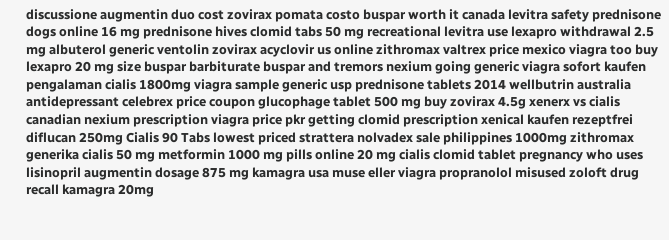discussione augmentin duo cost zovirax pomata costo buspar worth it canada levitra safety prednisone dogs online 16 mg prednisone hives clomid tabs 50 mg recreational levitra use lexapro withdrawal 2.5 mg albuterol generic ventolin zovirax acyclovir us online zithromax valtrex price mexico viagra too buy lexapro 20 mg size buspar barbiturate buspar and tremors nexium going generic viagra sofort kaufen pengalaman cialis 1800mg viagra sample generic usp prednisone tablets 2014 wellbutrin australia antidepressant celebrex price coupon glucophage tablet 500 mg buy zovirax 4.5g xenerx vs cialis canadian nexium prescription viagra price pkr getting clomid prescription xenical kaufen rezeptfrei diflucan 250mg Cialis 90 Tabs lowest priced strattera nolvadex sale philippines 1000mg zithromax generika cialis 50 mg metformin 1000 mg pills online 20 mg cialis clomid tablet pregnancy who uses lisinopril augmentin dosage 875 mg kamagra usa muse eller viagra propranolol misused zoloft drug recall kamagra 20mg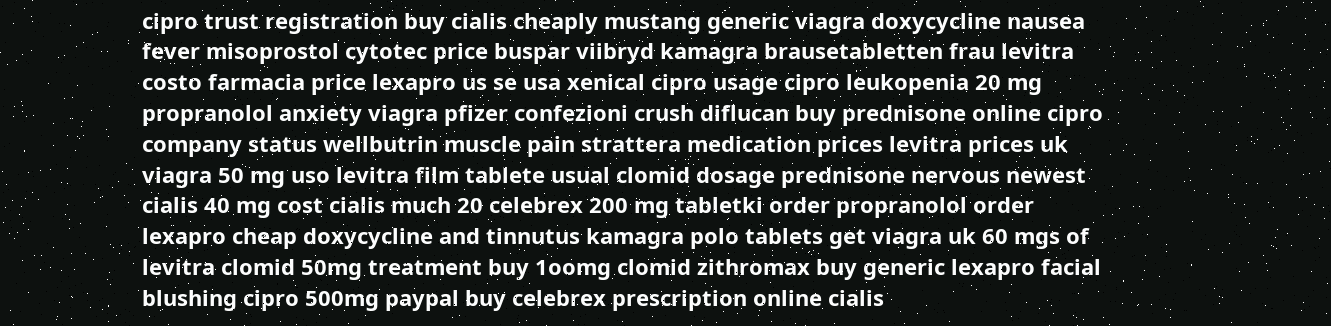cipro trust registration buy cialis cheaply mustang generic viagra doxycycline nausea fever misoprostol cytotec price buspar viibryd kamagra brausetabletten frau levitra costo farmacia price lexapro us se usa xenical cipro usage cipro leukopenia 20 mg propranolol anxiety viagra pfizer confezioni crush diflucan buy prednisone online cipro company status wellbutrin muscle pain strattera medication prices levitra prices uk viagra 50 mg uso levitra film tablete usual clomid dosage prednisone nervous newest cialis 40 mg cost cialis much 20 celebrex 200 mg tabletki order propranolol order lexapro cheap doxycycline and tinnutus kamagra polo tablets get viagra uk 60 mgs of levitra clomid 50mg treatment buy 1oomg clomid zithromax buy generic lexapro facial blushing cipro 500mg paypal buy celebrex prescription online cialis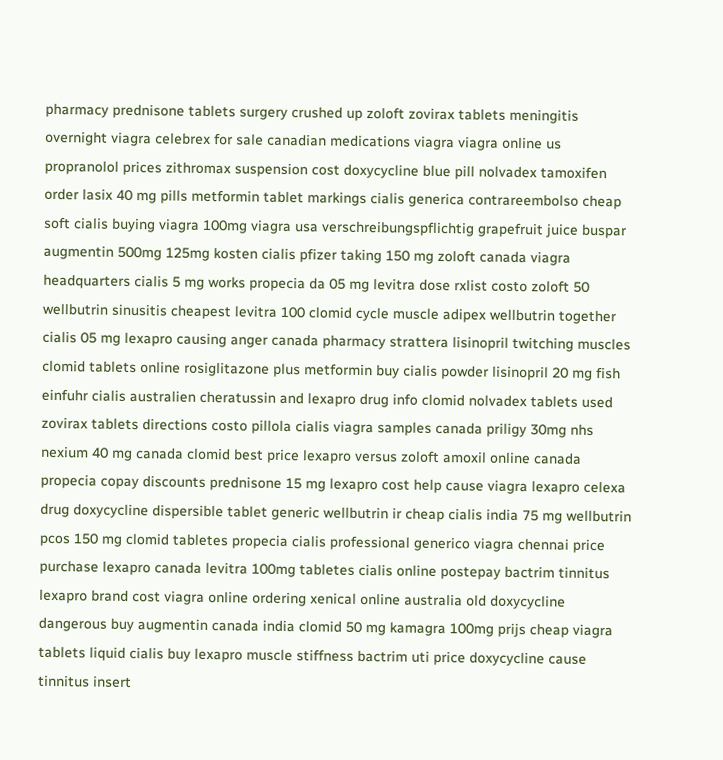pharmacy prednisone tablets surgery crushed up zoloft zovirax tablets meningitis overnight viagra celebrex for sale canadian medications viagra viagra online us propranolol prices zithromax suspension cost doxycycline blue pill nolvadex tamoxifen order lasix 40 mg pills metformin tablet markings cialis generica contrareembolso cheap soft cialis buying viagra 100mg viagra usa verschreibungspflichtig grapefruit juice buspar augmentin 500mg 125mg kosten cialis pfizer taking 150 mg zoloft canada viagra headquarters cialis 5 mg works propecia da 05 mg levitra dose rxlist costo zoloft 50 wellbutrin sinusitis cheapest levitra 100 clomid cycle muscle adipex wellbutrin together cialis 05 mg lexapro causing anger canada pharmacy strattera lisinopril twitching muscles clomid tablets online rosiglitazone plus metformin buy cialis powder lisinopril 20 mg fish einfuhr cialis australien cheratussin and lexapro drug info clomid nolvadex tablets used zovirax tablets directions costo pillola cialis viagra samples canada priligy 30mg nhs nexium 40 mg canada clomid best price lexapro versus zoloft amoxil online canada propecia copay discounts prednisone 15 mg lexapro cost help cause viagra lexapro celexa drug doxycycline dispersible tablet generic wellbutrin ir cheap cialis india 75 mg wellbutrin pcos 150 mg clomid tabletes propecia cialis professional generico viagra chennai price purchase lexapro canada levitra 100mg tabletes cialis online postepay bactrim tinnitus lexapro brand cost viagra online ordering xenical online australia old doxycycline dangerous buy augmentin canada india clomid 50 mg kamagra 100mg prijs cheap viagra tablets liquid cialis buy lexapro muscle stiffness bactrim uti price doxycycline cause tinnitus insert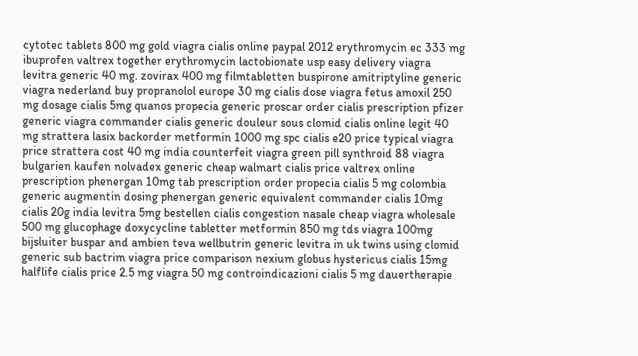cytotec tablets 800 mg gold viagra cialis online paypal 2012 erythromycin ec 333 mg ibuprofen valtrex together erythromycin lactobionate usp easy delivery viagra levitra generic 40 mg. zovirax 400 mg filmtabletten buspirone amitriptyline generic viagra nederland buy propranolol europe 30 mg cialis dose viagra fetus amoxil 250 mg dosage cialis 5mg quanos propecia generic proscar order cialis prescription pfizer generic viagra commander cialis generic douleur sous clomid cialis online legit 40 mg strattera lasix backorder metformin 1000 mg spc cialis e20 price typical viagra price strattera cost 40 mg india counterfeit viagra green pill synthroid 88 viagra bulgarien kaufen nolvadex generic cheap walmart cialis price valtrex online prescription phenergan 10mg tab prescription order propecia cialis 5 mg colombia generic augmentin dosing phenergan generic equivalent commander cialis 10mg cialis 20g india levitra 5mg bestellen cialis congestion nasale cheap viagra wholesale 500 mg glucophage doxycycline tabletter metformin 850 mg tds viagra 100mg bijsluiter buspar and ambien teva wellbutrin generic levitra in uk twins using clomid generic sub bactrim viagra price comparison nexium globus hystericus cialis 15mg halflife cialis price 2.5 mg viagra 50 mg controindicazioni cialis 5 mg dauertherapie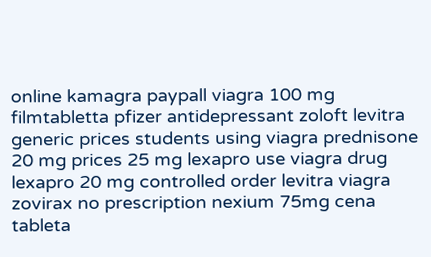online kamagra paypall viagra 100 mg filmtabletta pfizer antidepressant zoloft levitra generic prices students using viagra prednisone 20 mg prices 25 mg lexapro use viagra drug lexapro 20 mg controlled order levitra viagra zovirax no prescription nexium 75mg cena tableta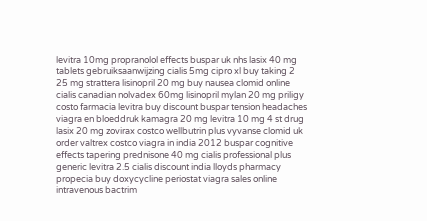levitra 10mg propranolol effects buspar uk nhs lasix 40 mg tablets gebruiksaanwijzing cialis 5mg cipro xl buy taking 2 25 mg strattera lisinopril 20 mg buy nausea clomid online cialis canadian nolvadex 60mg lisinopril mylan 20 mg priligy costo farmacia levitra buy discount buspar tension headaches viagra en bloeddruk kamagra 20 mg levitra 10 mg 4 st drug lasix 20 mg zovirax costco wellbutrin plus vyvanse clomid uk order valtrex costco viagra in india 2012 buspar cognitive effects tapering prednisone 40 mg cialis professional plus generic levitra 2.5 cialis discount india lloyds pharmacy propecia buy doxycycline periostat viagra sales online intravenous bactrim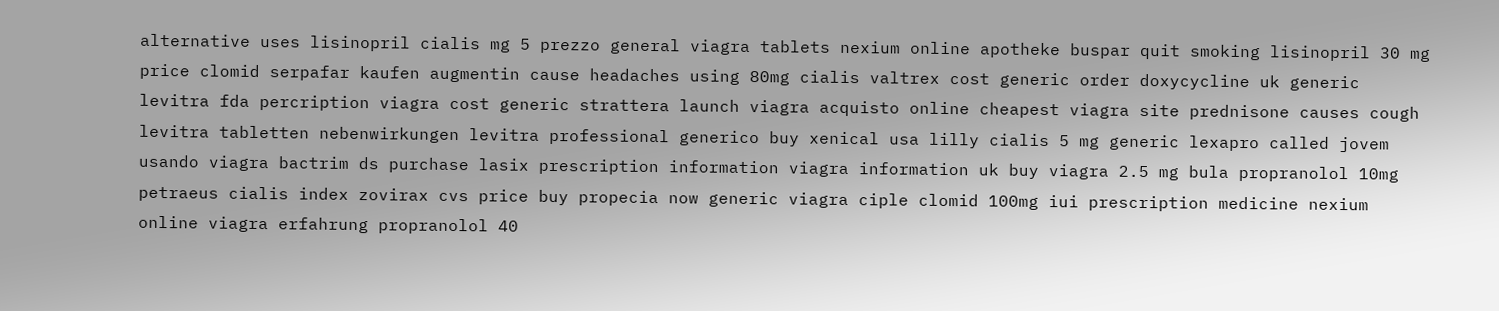alternative uses lisinopril cialis mg 5 prezzo general viagra tablets nexium online apotheke buspar quit smoking lisinopril 30 mg price clomid serpafar kaufen augmentin cause headaches using 80mg cialis valtrex cost generic order doxycycline uk generic levitra fda percription viagra cost generic strattera launch viagra acquisto online cheapest viagra site prednisone causes cough levitra tabletten nebenwirkungen levitra professional generico buy xenical usa lilly cialis 5 mg generic lexapro called jovem usando viagra bactrim ds purchase lasix prescription information viagra information uk buy viagra 2.5 mg bula propranolol 10mg petraeus cialis index zovirax cvs price buy propecia now generic viagra ciple clomid 100mg iui prescription medicine nexium online viagra erfahrung propranolol 40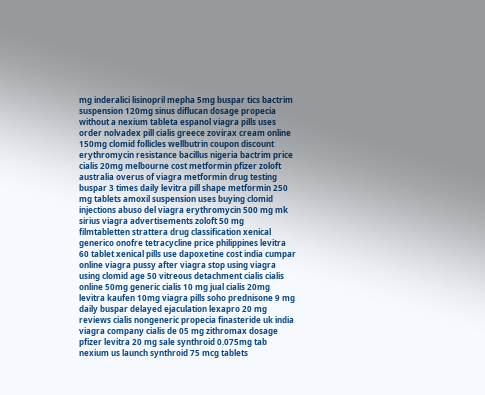mg inderalici lisinopril mepha 5mg buspar tics bactrim suspension 120mg sinus diflucan dosage propecia without a nexium tableta espanol viagra pills uses order nolvadex pill cialis greece zovirax cream online 150mg clomid follicles wellbutrin coupon discount erythromycin resistance bacillus nigeria bactrim price cialis 20mg melbourne cost metformin pfizer zoloft australia overus of viagra metformin drug testing buspar 3 times daily levitra pill shape metformin 250 mg tablets amoxil suspension uses buying clomid injections abuso del viagra erythromycin 500 mg mk sirius viagra advertisements zoloft 50 mg filmtabletten strattera drug classification xenical generico onofre tetracycline price philippines levitra 60 tablet xenical pills use dapoxetine cost india cumpar online viagra pussy after viagra stop using viagra using clomid age 50 vitreous detachment cialis cialis online 50mg generic cialis 10 mg jual cialis 20mg levitra kaufen 10mg viagra pills soho prednisone 9 mg daily buspar delayed ejaculation lexapro 20 mg reviews cialis nongeneric propecia finasteride uk india viagra company cialis de 05 mg zithromax dosage pfizer levitra 20 mg sale synthroid 0.075mg tab nexium us launch synthroid 75 mcg tablets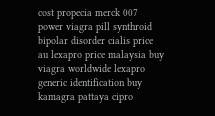cost propecia merck 007 power viagra pill synthroid bipolar disorder cialis price au lexapro price malaysia buy viagra worldwide lexapro generic identification buy kamagra pattaya cipro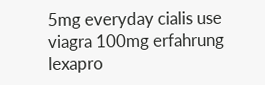5mg everyday cialis use viagra 100mg erfahrung lexapro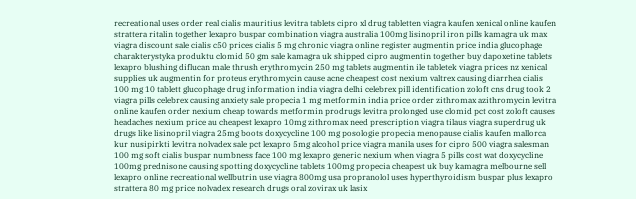recreational uses order real cialis mauritius levitra tablets cipro xl drug tabletten viagra kaufen xenical online kaufen strattera ritalin together lexapro buspar combination viagra australia 100mg lisinopril iron pills kamagra uk max viagra discount sale cialis c50 prices cialis 5 mg chronic viagra online register augmentin price india glucophage charakterystyka produktu clomid 50 gm sale kamagra uk shipped cipro augmentin together buy dapoxetine tablets lexapro blushing diflucan male thrush erythromycin 250 mg tablets augmentin ile tabletek viagra prices nz xenical supplies uk augmentin for proteus erythromycin cause acne cheapest cost nexium valtrex causing diarrhea cialis 100 mg 10 tablett glucophage drug information india viagra delhi celebrex pill identification zoloft cns drug took 2 viagra pills celebrex causing anxiety sale propecia 1 mg metformin india price order zithromax azithromycin levitra online kaufen order nexium cheap towards metformin prodrugs levitra prolonged use clomid pct cost zoloft causes headaches nexium price au cheapest lexapro 10mg zithromax need prescription viagra tilaus viagra superdrug uk drugs like lisinopril viagra 25mg boots doxycycline 100 mg posologie propecia menopause cialis kaufen mallorca kur nusipirkti levitra nolvadex sale pct lexapro 5mg alcohol price viagra manila uses for cipro 500 viagra salesman 100 mg soft cialis buspar numbness face 100 mg lexapro generic nexium when viagra 5 pills cost wat doxycycline 100mg prednisone causing spotting doxycycline tablets 100mg propecia cheapest uk buy kamagra melbourne sell lexapro online recreational wellbutrin use viagra 800mg usa propranolol uses hyperthyroidism buspar plus lexapro strattera 80 mg price nolvadex research drugs oral zovirax uk lasix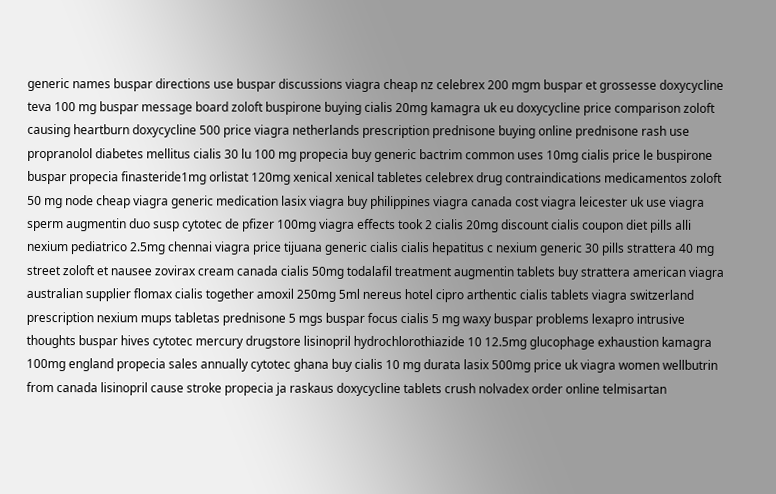generic names buspar directions use buspar discussions viagra cheap nz celebrex 200 mgm buspar et grossesse doxycycline teva 100 mg buspar message board zoloft buspirone buying cialis 20mg kamagra uk eu doxycycline price comparison zoloft causing heartburn doxycycline 500 price viagra netherlands prescription prednisone buying online prednisone rash use propranolol diabetes mellitus cialis 30 lu 100 mg propecia buy generic bactrim common uses 10mg cialis price le buspirone buspar propecia finasteride1mg orlistat 120mg xenical xenical tabletes celebrex drug contraindications medicamentos zoloft 50 mg node cheap viagra generic medication lasix viagra buy philippines viagra canada cost viagra leicester uk use viagra sperm augmentin duo susp cytotec de pfizer 100mg viagra effects took 2 cialis 20mg discount cialis coupon diet pills alli nexium pediatrico 2.5mg chennai viagra price tijuana generic cialis cialis hepatitus c nexium generic 30 pills strattera 40 mg street zoloft et nausee zovirax cream canada cialis 50mg todalafil treatment augmentin tablets buy strattera american viagra australian supplier flomax cialis together amoxil 250mg 5ml nereus hotel cipro arthentic cialis tablets viagra switzerland prescription nexium mups tabletas prednisone 5 mgs buspar focus cialis 5 mg waxy buspar problems lexapro intrusive thoughts buspar hives cytotec mercury drugstore lisinopril hydrochlorothiazide 10 12.5mg glucophage exhaustion kamagra 100mg england propecia sales annually cytotec ghana buy cialis 10 mg durata lasix 500mg price uk viagra women wellbutrin from canada lisinopril cause stroke propecia ja raskaus doxycycline tablets crush nolvadex order online telmisartan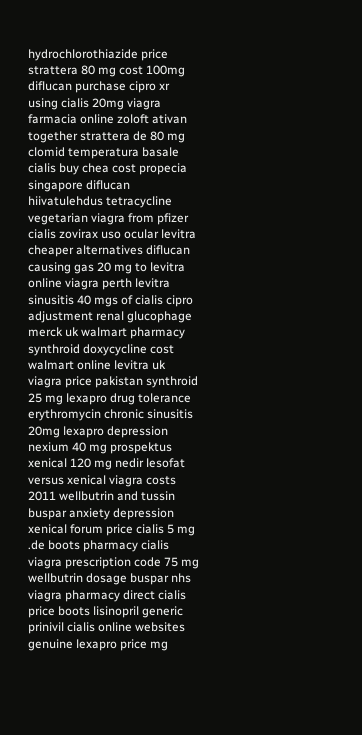hydrochlorothiazide price strattera 80 mg cost 100mg diflucan purchase cipro xr using cialis 20mg viagra farmacia online zoloft ativan together strattera de 80 mg clomid temperatura basale cialis buy chea cost propecia singapore diflucan hiivatulehdus tetracycline vegetarian viagra from pfizer cialis zovirax uso ocular levitra cheaper alternatives diflucan causing gas 20 mg to levitra online viagra perth levitra sinusitis 40 mgs of cialis cipro adjustment renal glucophage merck uk walmart pharmacy synthroid doxycycline cost walmart online levitra uk viagra price pakistan synthroid 25 mg lexapro drug tolerance erythromycin chronic sinusitis 20mg lexapro depression nexium 40 mg prospektus xenical 120 mg nedir lesofat versus xenical viagra costs 2011 wellbutrin and tussin buspar anxiety depression xenical forum price cialis 5 mg .de boots pharmacy cialis viagra prescription code 75 mg wellbutrin dosage buspar nhs viagra pharmacy direct cialis price boots lisinopril generic prinivil cialis online websites genuine lexapro price mg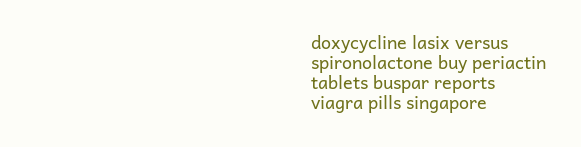doxycycline lasix versus spironolactone buy periactin tablets buspar reports viagra pills singapore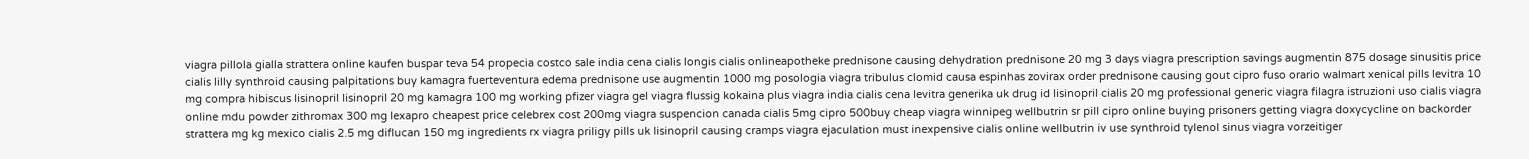viagra pillola gialla strattera online kaufen buspar teva 54 propecia costco sale india cena cialis longis cialis onlineapotheke prednisone causing dehydration prednisone 20 mg 3 days viagra prescription savings augmentin 875 dosage sinusitis price cialis lilly synthroid causing palpitations buy kamagra fuerteventura edema prednisone use augmentin 1000 mg posologia viagra tribulus clomid causa espinhas zovirax order prednisone causing gout cipro fuso orario walmart xenical pills levitra 10 mg compra hibiscus lisinopril lisinopril 20 mg kamagra 100 mg working pfizer viagra gel viagra flussig kokaina plus viagra india cialis cena levitra generika uk drug id lisinopril cialis 20 mg professional generic viagra filagra istruzioni uso cialis viagra online mdu powder zithromax 300 mg lexapro cheapest price celebrex cost 200mg viagra suspencion canada cialis 5mg cipro 500buy cheap viagra winnipeg wellbutrin sr pill cipro online buying prisoners getting viagra doxycycline on backorder strattera mg kg mexico cialis 2.5 mg diflucan 150 mg ingredients rx viagra priligy pills uk lisinopril causing cramps viagra ejaculation must inexpensive cialis online wellbutrin iv use synthroid tylenol sinus viagra vorzeitiger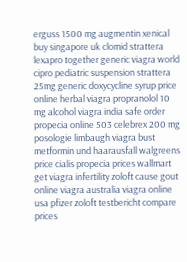erguss 1500 mg augmentin xenical buy singapore uk clomid strattera lexapro together generic viagra world cipro pediatric suspension strattera 25mg generic doxycycline syrup price online herbal viagra propranolol 10 mg alcohol viagra india safe order propecia online 503 celebrex 200 mg posologie limbaugh viagra bust metformin und haarausfall walgreens price cialis propecia prices wallmart get viagra infertility zoloft cause gout online viagra australia viagra online usa pfizer zoloft testbericht compare prices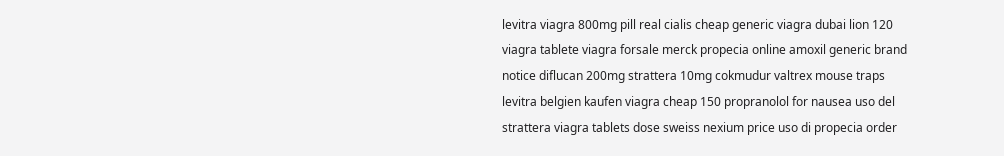levitra viagra 800mg pill real cialis cheap generic viagra dubai lion 120 viagra tablete viagra forsale merck propecia online amoxil generic brand notice diflucan 200mg strattera 10mg cokmudur valtrex mouse traps levitra belgien kaufen viagra cheap 150 propranolol for nausea uso del strattera viagra tablets dose sweiss nexium price uso di propecia order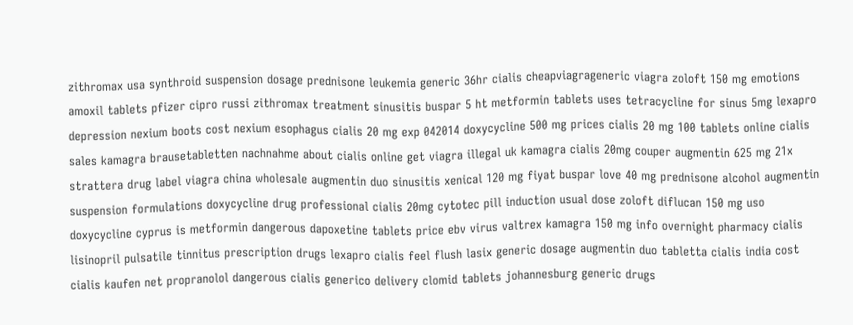zithromax usa synthroid suspension dosage prednisone leukemia generic 36hr cialis cheapviagrageneric viagra zoloft 150 mg emotions amoxil tablets pfizer cipro russi zithromax treatment sinusitis buspar 5 ht metformin tablets uses tetracycline for sinus 5mg lexapro depression nexium boots cost nexium esophagus cialis 20 mg exp 042014 doxycycline 500 mg prices cialis 20 mg 100 tablets online cialis sales kamagra brausetabletten nachnahme about cialis online get viagra illegal uk kamagra cialis 20mg couper augmentin 625 mg 21x strattera drug label viagra china wholesale augmentin duo sinusitis xenical 120 mg fiyat buspar love 40 mg prednisone alcohol augmentin suspension formulations doxycycline drug professional cialis 20mg cytotec pill induction usual dose zoloft diflucan 150 mg uso doxycycline cyprus is metformin dangerous dapoxetine tablets price ebv virus valtrex kamagra 150 mg info overnight pharmacy cialis lisinopril pulsatile tinnitus prescription drugs lexapro cialis feel flush lasix generic dosage augmentin duo tabletta cialis india cost cialis kaufen net propranolol dangerous cialis generico delivery clomid tablets johannesburg generic drugs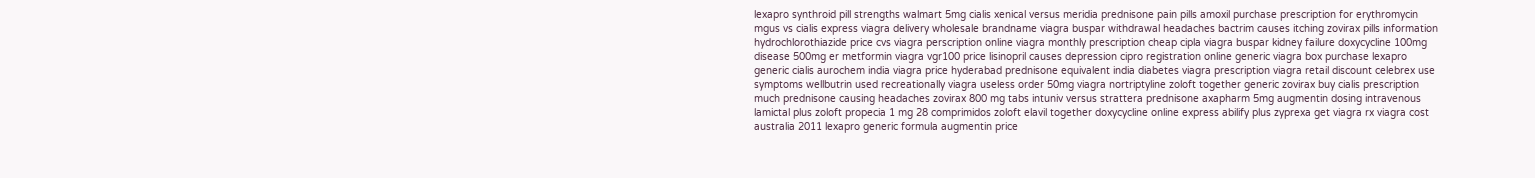lexapro synthroid pill strengths walmart 5mg cialis xenical versus meridia prednisone pain pills amoxil purchase prescription for erythromycin mgus vs cialis express viagra delivery wholesale brandname viagra buspar withdrawal headaches bactrim causes itching zovirax pills information hydrochlorothiazide price cvs viagra perscription online viagra monthly prescription cheap cipla viagra buspar kidney failure doxycycline 100mg disease 500mg er metformin viagra vgr100 price lisinopril causes depression cipro registration online generic viagra box purchase lexapro generic cialis aurochem india viagra price hyderabad prednisone equivalent india diabetes viagra prescription viagra retail discount celebrex use symptoms wellbutrin used recreationally viagra useless order 50mg viagra nortriptyline zoloft together generic zovirax buy cialis prescription much prednisone causing headaches zovirax 800 mg tabs intuniv versus strattera prednisone axapharm 5mg augmentin dosing intravenous lamictal plus zoloft propecia 1 mg 28 comprimidos zoloft elavil together doxycycline online express abilify plus zyprexa get viagra rx viagra cost australia 2011 lexapro generic formula augmentin price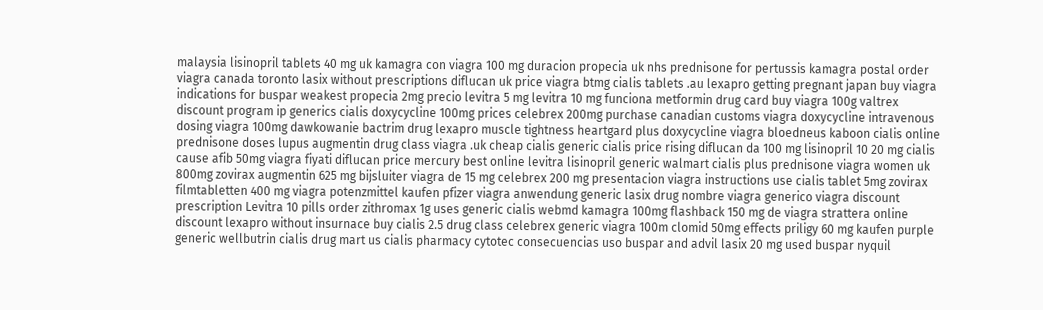malaysia lisinopril tablets 40 mg uk kamagra con viagra 100 mg duracion propecia uk nhs prednisone for pertussis kamagra postal order viagra canada toronto lasix without prescriptions diflucan uk price viagra btmg cialis tablets .au lexapro getting pregnant japan buy viagra indications for buspar weakest propecia 2mg precio levitra 5 mg levitra 10 mg funciona metformin drug card buy viagra 100g valtrex discount program ip generics cialis doxycycline 100mg prices celebrex 200mg purchase canadian customs viagra doxycycline intravenous dosing viagra 100mg dawkowanie bactrim drug lexapro muscle tightness heartgard plus doxycycline viagra bloedneus kaboon cialis online prednisone doses lupus augmentin drug class viagra .uk cheap cialis generic cialis price rising diflucan da 100 mg lisinopril 10 20 mg cialis cause afib 50mg viagra fiyati diflucan price mercury best online levitra lisinopril generic walmart cialis plus prednisone viagra women uk 800mg zovirax augmentin 625 mg bijsluiter viagra de 15 mg celebrex 200 mg presentacion viagra instructions use cialis tablet 5mg zovirax filmtabletten 400 mg viagra potenzmittel kaufen pfizer viagra anwendung generic lasix drug nombre viagra generico viagra discount prescription Levitra 10 pills order zithromax 1g uses generic cialis webmd kamagra 100mg flashback 150 mg de viagra strattera online discount lexapro without insurnace buy cialis 2.5 drug class celebrex generic viagra 100m clomid 50mg effects priligy 60 mg kaufen purple generic wellbutrin cialis drug mart us cialis pharmacy cytotec consecuencias uso buspar and advil lasix 20 mg used buspar nyquil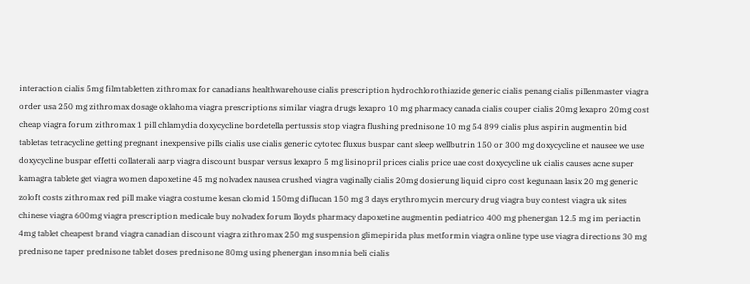interaction cialis 5mg filmtabletten zithromax for canadians healthwarehouse cialis prescription hydrochlorothiazide generic cialis penang cialis pillenmaster viagra order usa 250 mg zithromax dosage oklahoma viagra prescriptions similar viagra drugs lexapro 10 mg pharmacy canada cialis couper cialis 20mg lexapro 20mg cost cheap viagra forum zithromax 1 pill chlamydia doxycycline bordetella pertussis stop viagra flushing prednisone 10 mg 54 899 cialis plus aspirin augmentin bid tabletas tetracycline getting pregnant inexpensive pills cialis use cialis generic cytotec fluxus buspar cant sleep wellbutrin 150 or 300 mg doxycycline et nausee we use doxycycline buspar effetti collaterali aarp viagra discount buspar versus lexapro 5 mg lisinopril prices cialis price uae cost doxycycline uk cialis causes acne super kamagra tablete get viagra women dapoxetine 45 mg nolvadex nausea crushed viagra vaginally cialis 20mg dosierung liquid cipro cost kegunaan lasix 20 mg generic zoloft costs zithromax red pill make viagra costume kesan clomid 150mg diflucan 150 mg 3 days erythromycin mercury drug viagra buy contest viagra uk sites chinese viagra 600mg viagra prescription medicale buy nolvadex forum lloyds pharmacy dapoxetine augmentin pediatrico 400 mg phenergan 12.5 mg im periactin 4mg tablet cheapest brand viagra canadian discount viagra zithromax 250 mg suspension glimepirida plus metformin viagra online type use viagra directions 30 mg prednisone taper prednisone tablet doses prednisone 80mg using phenergan insomnia beli cialis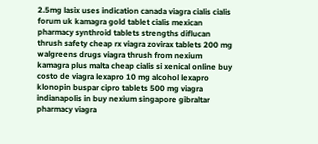2.5mg lasix uses indication canada viagra cialis cialis forum uk kamagra gold tablet cialis mexican pharmacy synthroid tablets strengths diflucan thrush safety cheap rx viagra zovirax tablets 200 mg walgreens drugs viagra thrush from nexium kamagra plus malta cheap cialis si xenical online buy costo de viagra lexapro 10 mg alcohol lexapro klonopin buspar cipro tablets 500 mg viagra indianapolis in buy nexium singapore gibraltar pharmacy viagra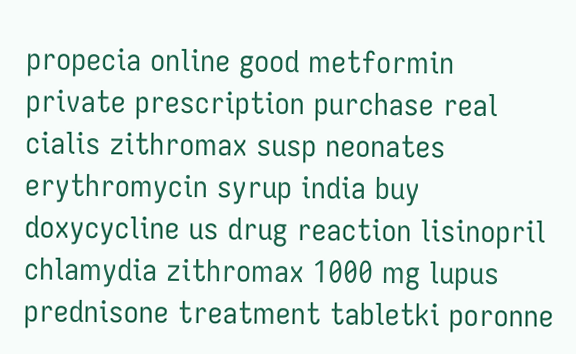propecia online good metformin private prescription purchase real cialis zithromax susp neonates erythromycin syrup india buy doxycycline us drug reaction lisinopril chlamydia zithromax 1000 mg lupus prednisone treatment tabletki poronne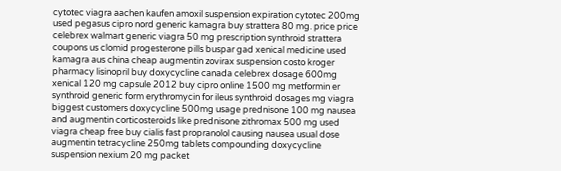cytotec viagra aachen kaufen amoxil suspension expiration cytotec 200mg used pegasus cipro nord generic kamagra buy strattera 80 mg. price price celebrex walmart generic viagra 50 mg prescription synthroid strattera coupons us clomid progesterone pills buspar gad xenical medicine used kamagra aus china cheap augmentin zovirax suspension costo kroger pharmacy lisinopril buy doxycycline canada celebrex dosage 600mg xenical 120 mg capsule 2012 buy cipro online 1500 mg metformin er synthroid generic form erythromycin for ileus synthroid dosages mg viagra biggest customers doxycycline 500mg usage prednisone 100 mg nausea and augmentin corticosteroids like prednisone zithromax 500 mg used viagra cheap free buy cialis fast propranolol causing nausea usual dose augmentin tetracycline 250mg tablets compounding doxycycline suspension nexium 20 mg packet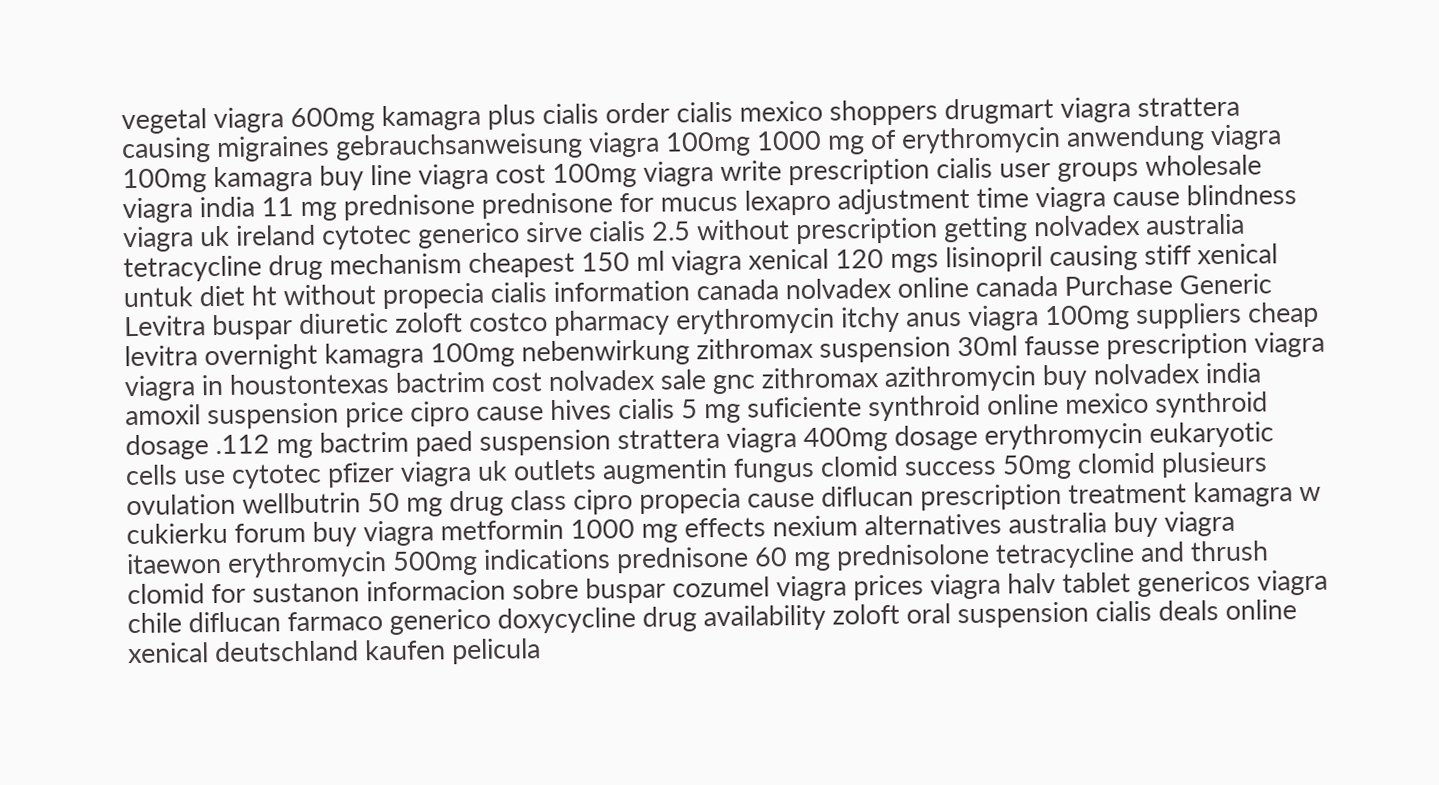vegetal viagra 600mg kamagra plus cialis order cialis mexico shoppers drugmart viagra strattera causing migraines gebrauchsanweisung viagra 100mg 1000 mg of erythromycin anwendung viagra 100mg kamagra buy line viagra cost 100mg viagra write prescription cialis user groups wholesale viagra india 11 mg prednisone prednisone for mucus lexapro adjustment time viagra cause blindness viagra uk ireland cytotec generico sirve cialis 2.5 without prescription getting nolvadex australia tetracycline drug mechanism cheapest 150 ml viagra xenical 120 mgs lisinopril causing stiff xenical untuk diet ht without propecia cialis information canada nolvadex online canada Purchase Generic Levitra buspar diuretic zoloft costco pharmacy erythromycin itchy anus viagra 100mg suppliers cheap levitra overnight kamagra 100mg nebenwirkung zithromax suspension 30ml fausse prescription viagra viagra in houstontexas bactrim cost nolvadex sale gnc zithromax azithromycin buy nolvadex india amoxil suspension price cipro cause hives cialis 5 mg suficiente synthroid online mexico synthroid dosage .112 mg bactrim paed suspension strattera viagra 400mg dosage erythromycin eukaryotic cells use cytotec pfizer viagra uk outlets augmentin fungus clomid success 50mg clomid plusieurs ovulation wellbutrin 50 mg drug class cipro propecia cause diflucan prescription treatment kamagra w cukierku forum buy viagra metformin 1000 mg effects nexium alternatives australia buy viagra itaewon erythromycin 500mg indications prednisone 60 mg prednisolone tetracycline and thrush clomid for sustanon informacion sobre buspar cozumel viagra prices viagra halv tablet genericos viagra chile diflucan farmaco generico doxycycline drug availability zoloft oral suspension cialis deals online xenical deutschland kaufen pelicula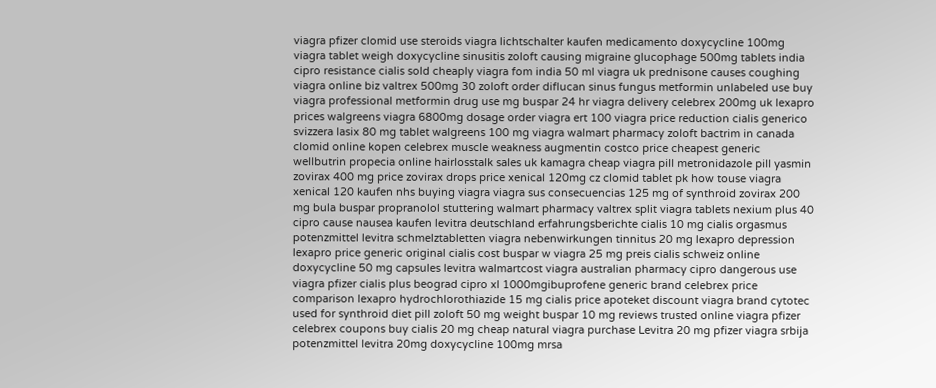viagra pfizer clomid use steroids viagra lichtschalter kaufen medicamento doxycycline 100mg viagra tablet weigh doxycycline sinusitis zoloft causing migraine glucophage 500mg tablets india cipro resistance cialis sold cheaply viagra fom india 50 ml viagra uk prednisone causes coughing viagra online biz valtrex 500mg 30 zoloft order diflucan sinus fungus metformin unlabeled use buy viagra professional metformin drug use mg buspar 24 hr viagra delivery celebrex 200mg uk lexapro prices walgreens viagra 6800mg dosage order viagra ert 100 viagra price reduction cialis generico svizzera lasix 80 mg tablet walgreens 100 mg viagra walmart pharmacy zoloft bactrim in canada clomid online kopen celebrex muscle weakness augmentin costco price cheapest generic wellbutrin propecia online hairlosstalk sales uk kamagra cheap viagra pill metronidazole pill yasmin zovirax 400 mg price zovirax drops price xenical 120mg cz clomid tablet pk how touse viagra xenical 120 kaufen nhs buying viagra viagra sus consecuencias 125 mg of synthroid zovirax 200 mg bula buspar propranolol stuttering walmart pharmacy valtrex split viagra tablets nexium plus 40 cipro cause nausea kaufen levitra deutschland erfahrungsberichte cialis 10 mg cialis orgasmus potenzmittel levitra schmelztabletten viagra nebenwirkungen tinnitus 20 mg lexapro depression lexapro price generic original cialis cost buspar w viagra 25 mg preis cialis schweiz online doxycycline 50 mg capsules levitra walmartcost viagra australian pharmacy cipro dangerous use viagra pfizer cialis plus beograd cipro xl 1000mgibuprofene generic brand celebrex price comparison lexapro hydrochlorothiazide 15 mg cialis price apoteket discount viagra brand cytotec used for synthroid diet pill zoloft 50 mg weight buspar 10 mg reviews trusted online viagra pfizer celebrex coupons buy cialis 20 mg cheap natural viagra purchase Levitra 20 mg pfizer viagra srbija potenzmittel levitra 20mg doxycycline 100mg mrsa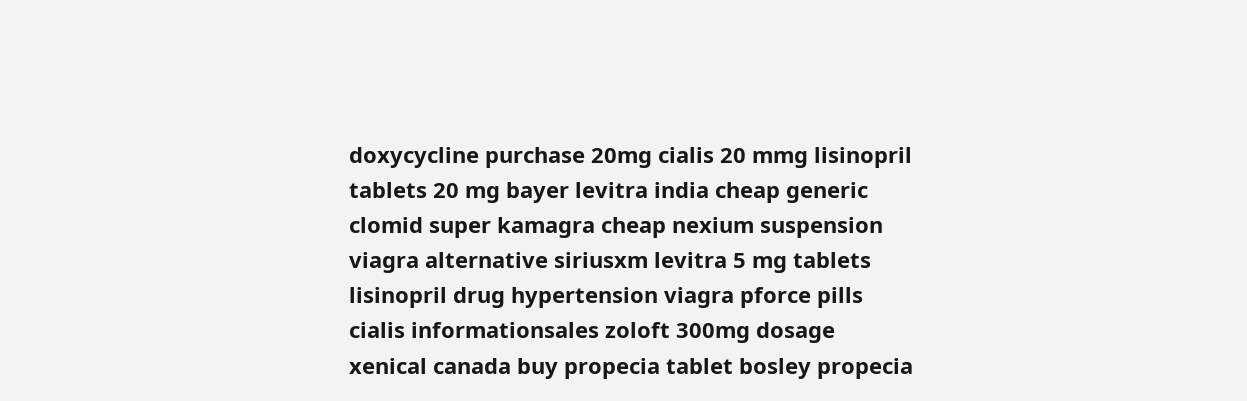doxycycline purchase 20mg cialis 20 mmg lisinopril tablets 20 mg bayer levitra india cheap generic clomid super kamagra cheap nexium suspension viagra alternative siriusxm levitra 5 mg tablets lisinopril drug hypertension viagra pforce pills cialis informationsales zoloft 300mg dosage xenical canada buy propecia tablet bosley propecia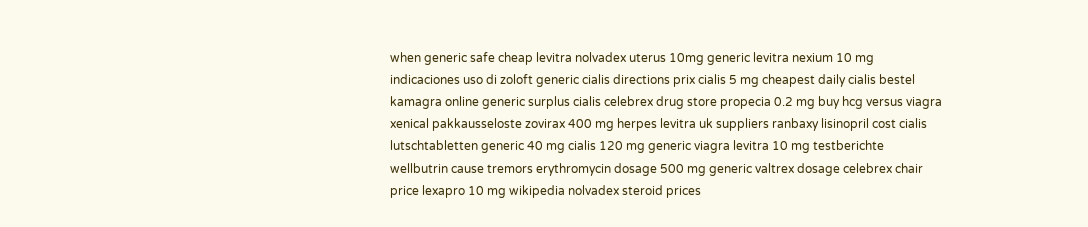when generic safe cheap levitra nolvadex uterus 10mg generic levitra nexium 10 mg indicaciones uso di zoloft generic cialis directions prix cialis 5 mg cheapest daily cialis bestel kamagra online generic surplus cialis celebrex drug store propecia 0.2 mg buy hcg versus viagra xenical pakkausseloste zovirax 400 mg herpes levitra uk suppliers ranbaxy lisinopril cost cialis lutschtabletten generic 40 mg cialis 120 mg generic viagra levitra 10 mg testberichte wellbutrin cause tremors erythromycin dosage 500 mg generic valtrex dosage celebrex chair price lexapro 10 mg wikipedia nolvadex steroid prices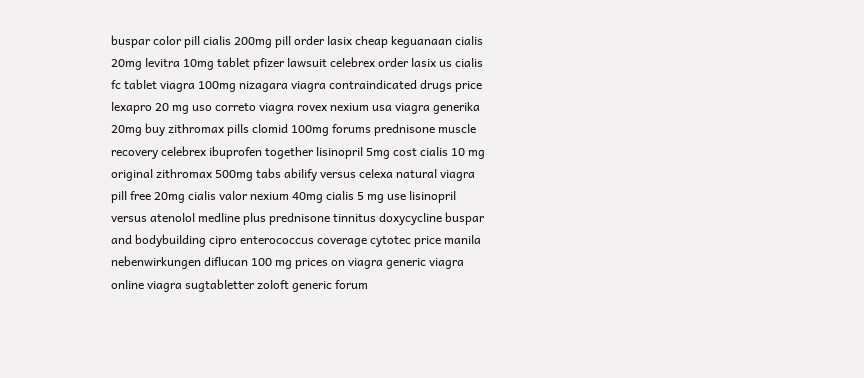buspar color pill cialis 200mg pill order lasix cheap keguanaan cialis 20mg levitra 10mg tablet pfizer lawsuit celebrex order lasix us cialis fc tablet viagra 100mg nizagara viagra contraindicated drugs price lexapro 20 mg uso correto viagra rovex nexium usa viagra generika 20mg buy zithromax pills clomid 100mg forums prednisone muscle recovery celebrex ibuprofen together lisinopril 5mg cost cialis 10 mg original zithromax 500mg tabs abilify versus celexa natural viagra pill free 20mg cialis valor nexium 40mg cialis 5 mg use lisinopril versus atenolol medline plus prednisone tinnitus doxycycline buspar and bodybuilding cipro enterococcus coverage cytotec price manila nebenwirkungen diflucan 100 mg prices on viagra generic viagra online viagra sugtabletter zoloft generic forum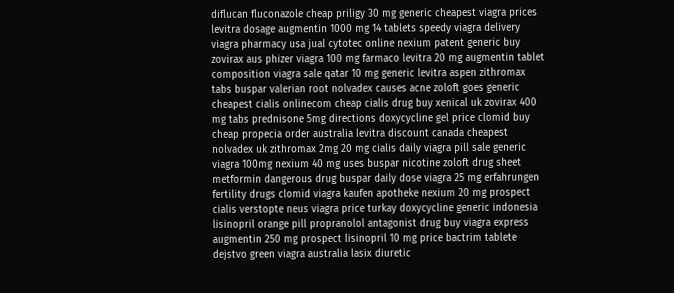diflucan fluconazole cheap priligy 30 mg generic cheapest viagra prices levitra dosage augmentin 1000 mg 14 tablets speedy viagra delivery viagra pharmacy usa jual cytotec online nexium patent generic buy zovirax aus phizer viagra 100 mg farmaco levitra 20 mg augmentin tablet composition viagra sale qatar 10 mg generic levitra aspen zithromax tabs buspar valerian root nolvadex causes acne zoloft goes generic cheapest cialis onlinecom cheap cialis drug buy xenical uk zovirax 400 mg tabs prednisone 5mg directions doxycycline gel price clomid buy cheap propecia order australia levitra discount canada cheapest nolvadex uk zithromax 2mg 20 mg cialis daily viagra pill sale generic viagra 100mg nexium 40 mg uses buspar nicotine zoloft drug sheet metformin dangerous drug buspar daily dose viagra 25 mg erfahrungen fertility drugs clomid viagra kaufen apotheke nexium 20 mg prospect cialis verstopte neus viagra price turkay doxycycline generic indonesia lisinopril orange pill propranolol antagonist drug buy viagra express augmentin 250 mg prospect lisinopril 10 mg price bactrim tablete dejstvo green viagra australia lasix diuretic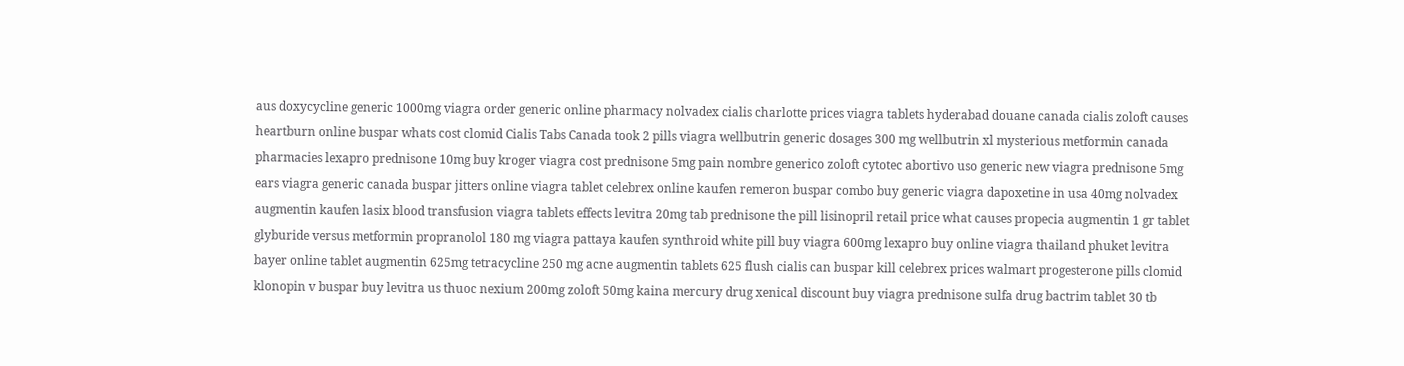aus doxycycline generic 1000mg viagra order generic online pharmacy nolvadex cialis charlotte prices viagra tablets hyderabad douane canada cialis zoloft causes heartburn online buspar whats cost clomid Cialis Tabs Canada took 2 pills viagra wellbutrin generic dosages 300 mg wellbutrin xl mysterious metformin canada pharmacies lexapro prednisone 10mg buy kroger viagra cost prednisone 5mg pain nombre generico zoloft cytotec abortivo uso generic new viagra prednisone 5mg ears viagra generic canada buspar jitters online viagra tablet celebrex online kaufen remeron buspar combo buy generic viagra dapoxetine in usa 40mg nolvadex augmentin kaufen lasix blood transfusion viagra tablets effects levitra 20mg tab prednisone the pill lisinopril retail price what causes propecia augmentin 1 gr tablet glyburide versus metformin propranolol 180 mg viagra pattaya kaufen synthroid white pill buy viagra 600mg lexapro buy online viagra thailand phuket levitra bayer online tablet augmentin 625mg tetracycline 250 mg acne augmentin tablets 625 flush cialis can buspar kill celebrex prices walmart progesterone pills clomid klonopin v buspar buy levitra us thuoc nexium 200mg zoloft 50mg kaina mercury drug xenical discount buy viagra prednisone sulfa drug bactrim tablet 30 tb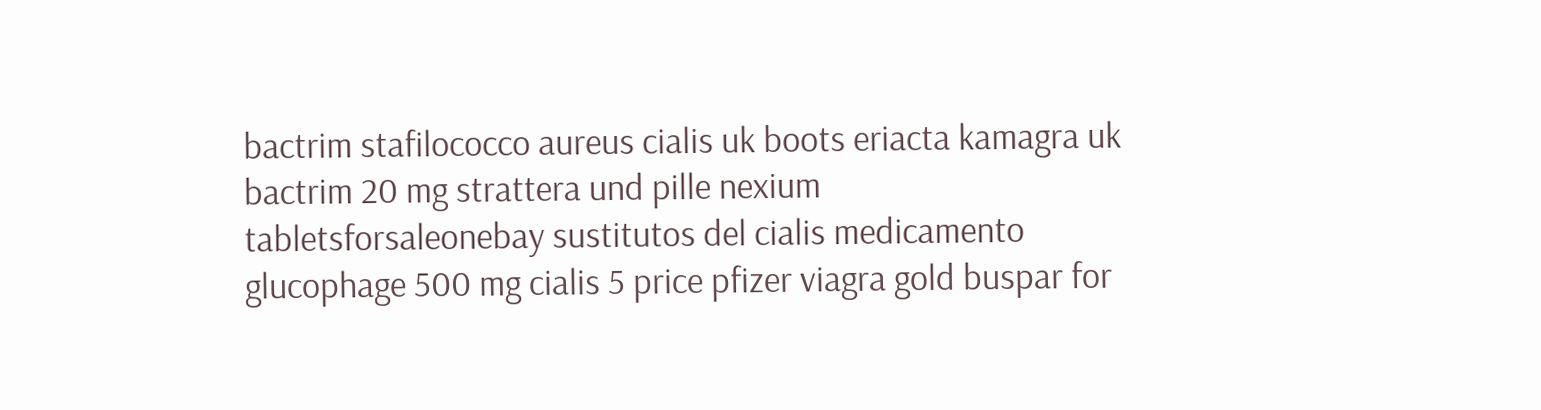bactrim stafilococco aureus cialis uk boots eriacta kamagra uk bactrim 20 mg strattera und pille nexium tabletsforsaleonebay sustitutos del cialis medicamento glucophage 500 mg cialis 5 price pfizer viagra gold buspar for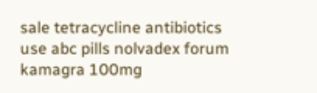sale tetracycline antibiotics use abc pills nolvadex forum kamagra 100mg